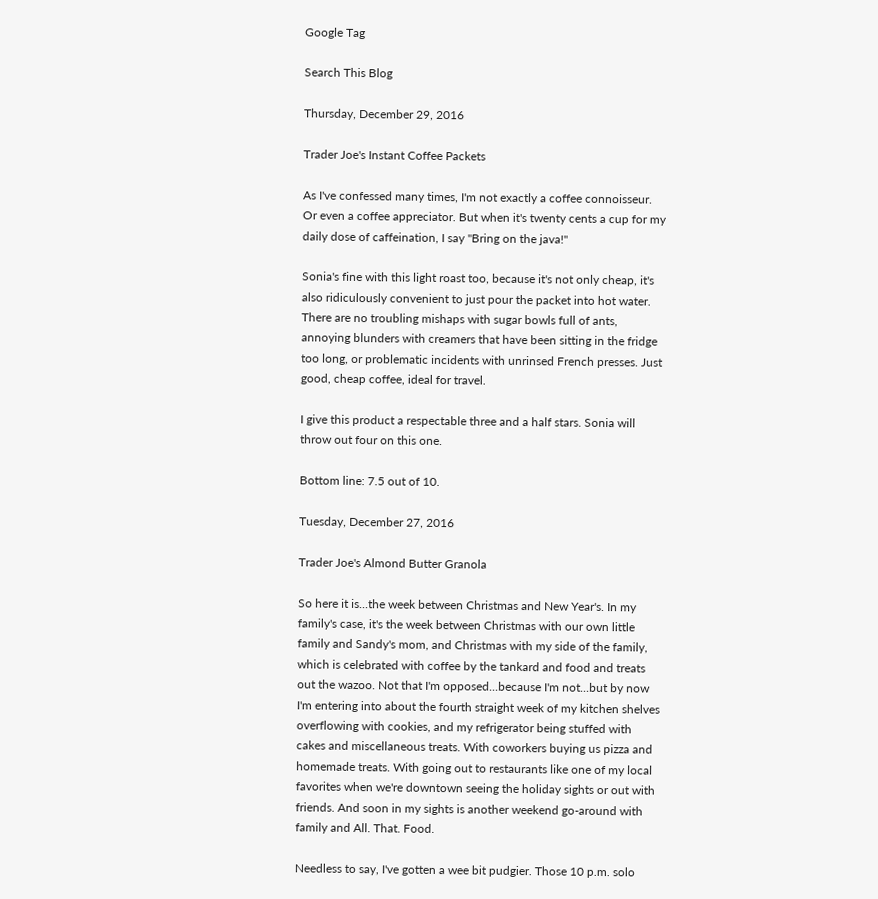Google Tag

Search This Blog

Thursday, December 29, 2016

Trader Joe's Instant Coffee Packets

As I've confessed many times, I'm not exactly a coffee connoisseur. Or even a coffee appreciator. But when it's twenty cents a cup for my daily dose of caffeination, I say "Bring on the java!"

Sonia's fine with this light roast too, because it's not only cheap, it's also ridiculously convenient to just pour the packet into hot water. There are no troubling mishaps with sugar bowls full of ants, annoying blunders with creamers that have been sitting in the fridge too long, or problematic incidents with unrinsed French presses. Just good, cheap coffee, ideal for travel.

I give this product a respectable three and a half stars. Sonia will throw out four on this one.

Bottom line: 7.5 out of 10.

Tuesday, December 27, 2016

Trader Joe's Almond Butter Granola

So here it is...the week between Christmas and New Year's. In my family's case, it's the week between Christmas with our own little family and Sandy's mom, and Christmas with my side of the family, which is celebrated with coffee by the tankard and food and treats out the wazoo. Not that I'm opposed...because I'm not...but by now I'm entering into about the fourth straight week of my kitchen shelves overflowing with cookies, and my refrigerator being stuffed with cakes and miscellaneous treats. With coworkers buying us pizza and homemade treats. With going out to restaurants like one of my local favorites when we're downtown seeing the holiday sights or out with friends. And soon in my sights is another weekend go-around with family and All. That. Food.

Needless to say, I've gotten a wee bit pudgier. Those 10 p.m. solo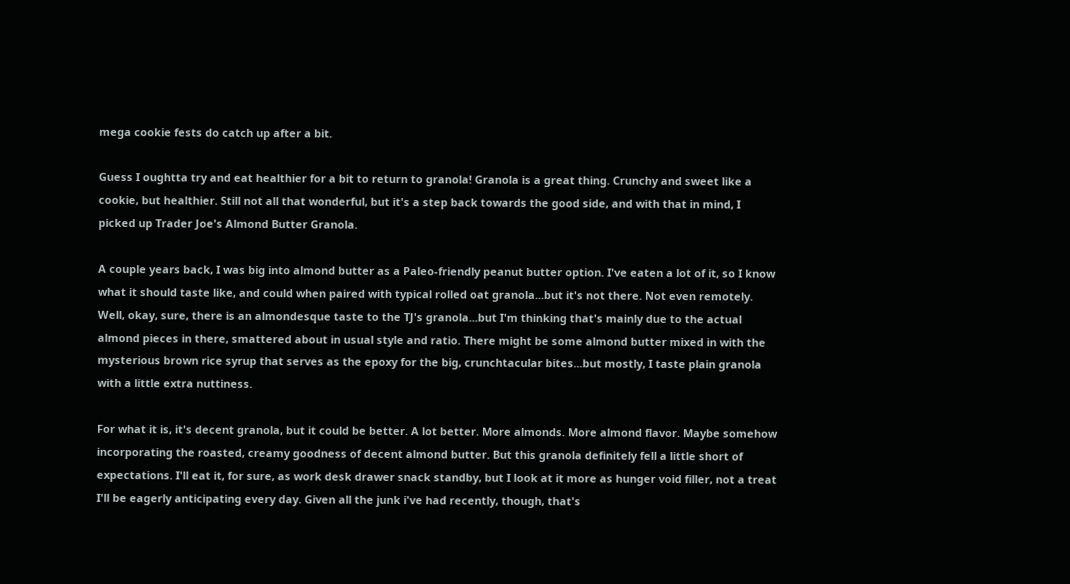mega cookie fests do catch up after a bit.

Guess I oughtta try and eat healthier for a bit to return to granola! Granola is a great thing. Crunchy and sweet like a cookie, but healthier. Still not all that wonderful, but it's a step back towards the good side, and with that in mind, I picked up Trader Joe's Almond Butter Granola.

A couple years back, I was big into almond butter as a Paleo-friendly peanut butter option. I've eaten a lot of it, so I know what it should taste like, and could when paired with typical rolled oat granola...but it's not there. Not even remotely. Well, okay, sure, there is an almondesque taste to the TJ's granola...but I'm thinking that's mainly due to the actual almond pieces in there, smattered about in usual style and ratio. There might be some almond butter mixed in with the mysterious brown rice syrup that serves as the epoxy for the big, crunchtacular bites...but mostly, I taste plain granola with a little extra nuttiness.

For what it is, it's decent granola, but it could be better. A lot better. More almonds. More almond flavor. Maybe somehow incorporating the roasted, creamy goodness of decent almond butter. But this granola definitely fell a little short of expectations. I'll eat it, for sure, as work desk drawer snack standby, but I look at it more as hunger void filler, not a treat I'll be eagerly anticipating every day. Given all the junk i've had recently, though, that's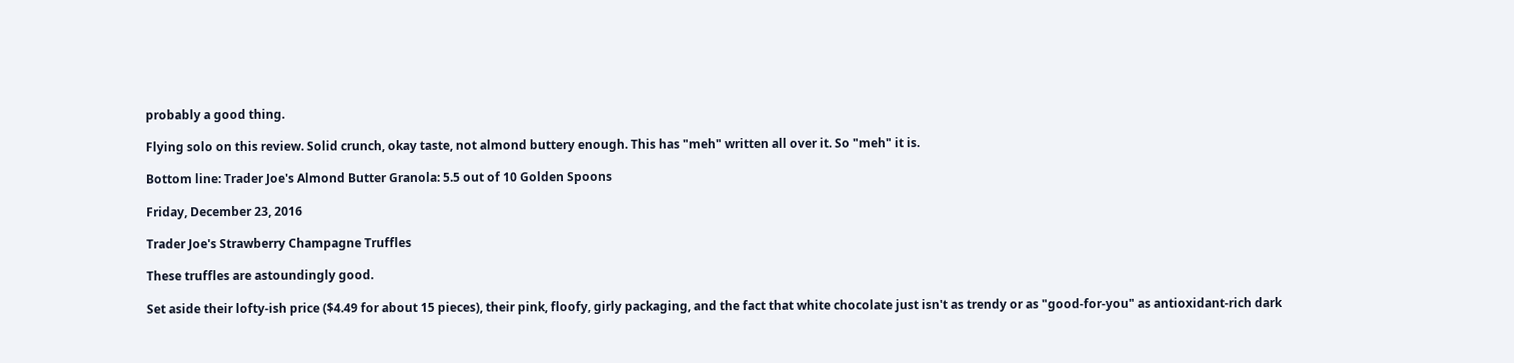probably a good thing.

Flying solo on this review. Solid crunch, okay taste, not almond buttery enough. This has "meh" written all over it. So "meh" it is.

Bottom line: Trader Joe's Almond Butter Granola: 5.5 out of 10 Golden Spoons

Friday, December 23, 2016

Trader Joe's Strawberry Champagne Truffles

These truffles are astoundingly good.

Set aside their lofty-ish price ($4.49 for about 15 pieces), their pink, floofy, girly packaging, and the fact that white chocolate just isn't as trendy or as "good-for-you" as antioxidant-rich dark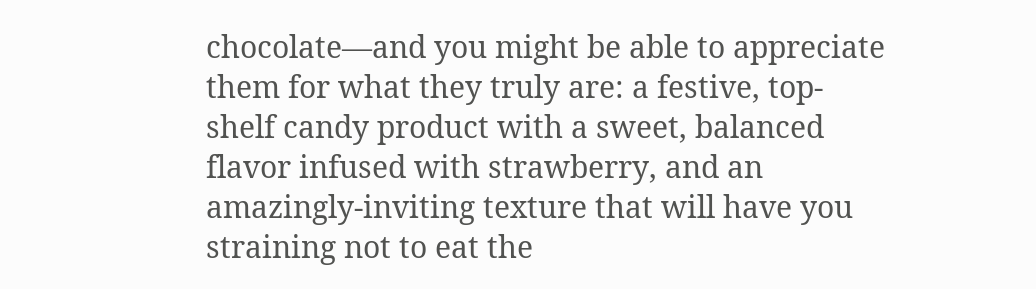chocolate—and you might be able to appreciate them for what they truly are: a festive, top-shelf candy product with a sweet, balanced flavor infused with strawberry, and an amazingly-inviting texture that will have you straining not to eat the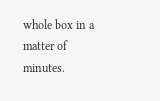whole box in a matter of minutes.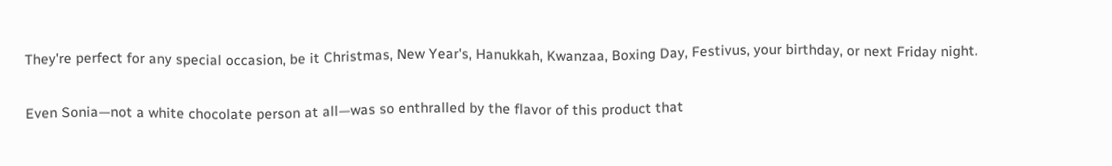They're perfect for any special occasion, be it Christmas, New Year's, Hanukkah, Kwanzaa, Boxing Day, Festivus, your birthday, or next Friday night.

Even Sonia—not a white chocolate person at all—was so enthralled by the flavor of this product that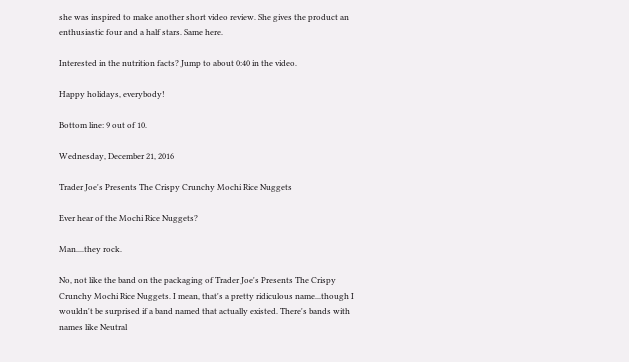she was inspired to make another short video review. She gives the product an enthusiastic four and a half stars. Same here.

Interested in the nutrition facts? Jump to about 0:40 in the video.

Happy holidays, everybody!

Bottom line: 9 out of 10.

Wednesday, December 21, 2016

Trader Joe's Presents The Crispy Crunchy Mochi Rice Nuggets

Ever hear of the Mochi Rice Nuggets?

Man....they rock.

No, not like the band on the packaging of Trader Joe's Presents The Crispy Crunchy Mochi Rice Nuggets. I mean, that's a pretty ridiculous name...though I wouldn't be surprised if a band named that actually existed. There's bands with names like Neutral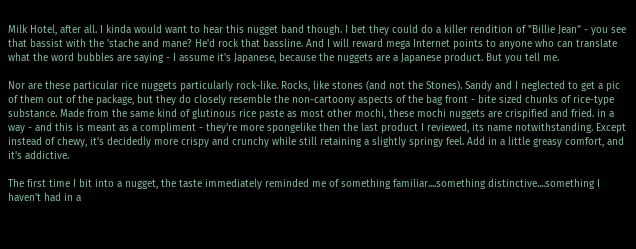Milk Hotel, after all. I kinda would want to hear this nugget band though. I bet they could do a killer rendition of "Billie Jean" - you see that bassist with the 'stache and mane? He'd rock that bassline. And I will reward mega Internet points to anyone who can translate what the word bubbles are saying - I assume it's Japanese, because the nuggets are a Japanese product. But you tell me.

Nor are these particular rice nuggets particularly rock-like. Rocks, like stones (and not the Stones). Sandy and I neglected to get a pic of them out of the package, but they do closely resemble the non-cartoony aspects of the bag front - bite sized chunks of rice-type substance. Made from the same kind of glutinous rice paste as most other mochi, these mochi nuggets are crispified and fried. in a way - and this is meant as a compliment - they're more spongelike then the last product I reviewed, its name notwithstanding. Except instead of chewy, it's decidedly more crispy and crunchy while still retaining a slightly springy feel. Add in a little greasy comfort, and it's addictive.

The first time I bit into a nugget, the taste immediately reminded me of something familiar....something distinctive....something I haven't had in a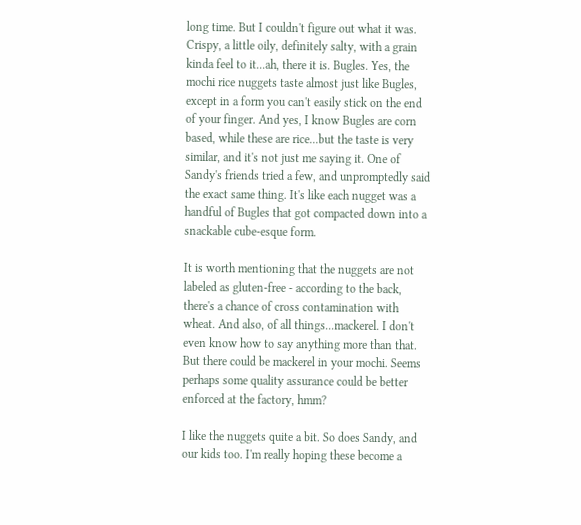long time. But I couldn't figure out what it was. Crispy, a little oily, definitely salty, with a grain kinda feel to it...ah, there it is. Bugles. Yes, the mochi rice nuggets taste almost just like Bugles, except in a form you can't easily stick on the end of your finger. And yes, I know Bugles are corn based, while these are rice...but the taste is very similar, and it's not just me saying it. One of Sandy's friends tried a few, and unpromptedly said the exact same thing. It's like each nugget was a handful of Bugles that got compacted down into a snackable cube-esque form.

It is worth mentioning that the nuggets are not labeled as gluten-free - according to the back, there's a chance of cross contamination with wheat. And also, of all things...mackerel. I don't even know how to say anything more than that. But there could be mackerel in your mochi. Seems perhaps some quality assurance could be better enforced at the factory, hmm?

I like the nuggets quite a bit. So does Sandy, and our kids too. I'm really hoping these become a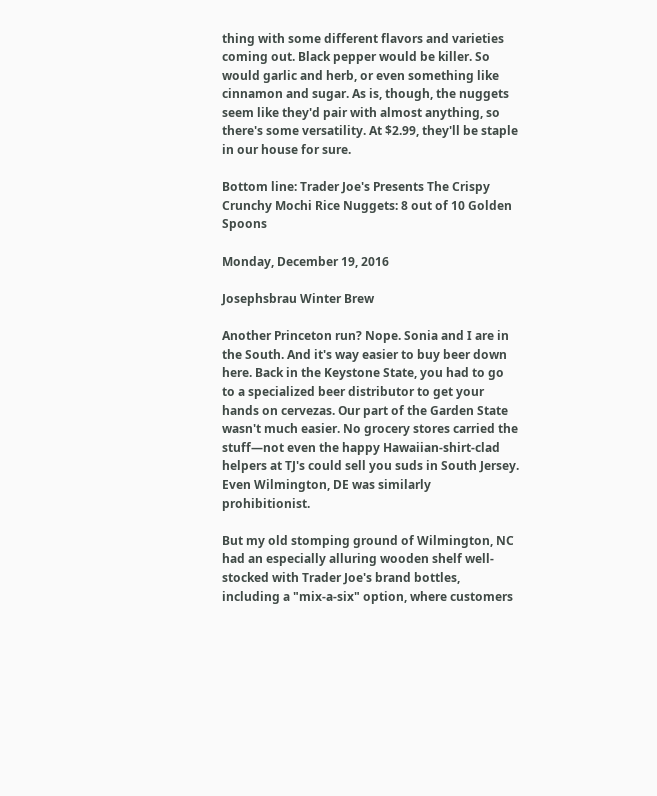thing with some different flavors and varieties coming out. Black pepper would be killer. So would garlic and herb, or even something like cinnamon and sugar. As is, though, the nuggets seem like they'd pair with almost anything, so there's some versatility. At $2.99, they'll be staple in our house for sure.

Bottom line: Trader Joe's Presents The Crispy Crunchy Mochi Rice Nuggets: 8 out of 10 Golden Spoons

Monday, December 19, 2016

Josephsbrau Winter Brew

Another Princeton run? Nope. Sonia and I are in the South. And it's way easier to buy beer down here. Back in the Keystone State, you had to go to a specialized beer distributor to get your hands on cervezas. Our part of the Garden State wasn't much easier. No grocery stores carried the stuff—not even the happy Hawaiian-shirt-clad helpers at TJ's could sell you suds in South Jersey. Even Wilmington, DE was similarly prohibitionist.

But my old stomping ground of Wilmington, NC had an especially alluring wooden shelf well-stocked with Trader Joe's brand bottles, including a "mix-a-six" option, where customers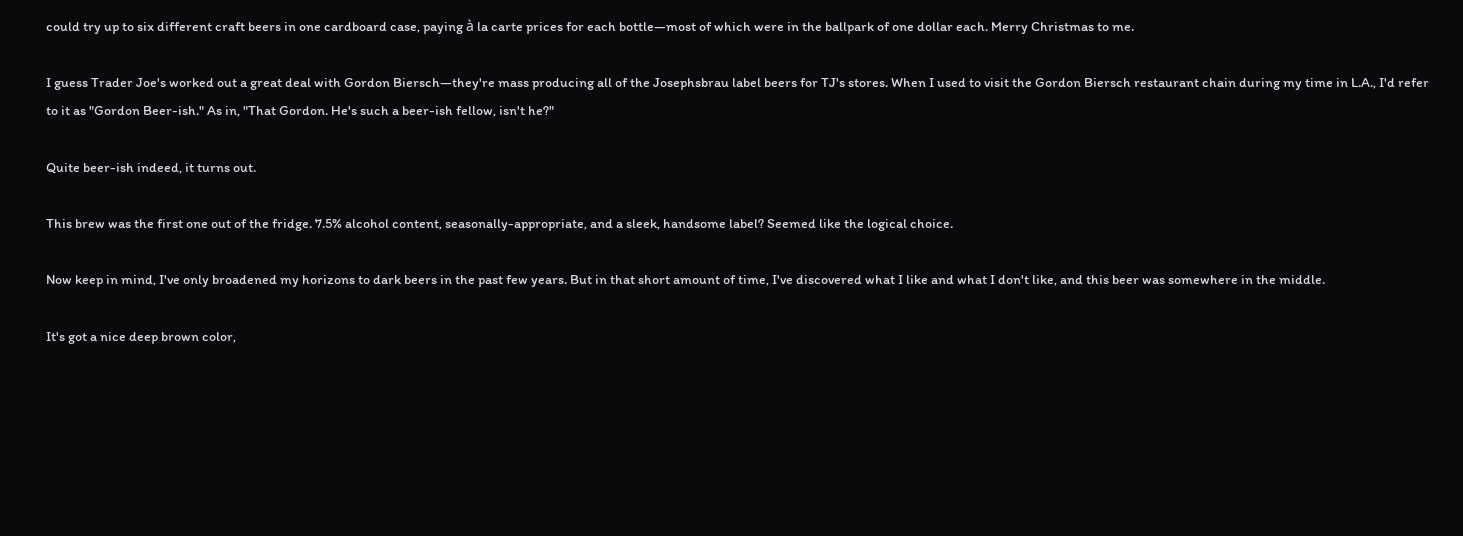could try up to six different craft beers in one cardboard case, paying à la carte prices for each bottle—most of which were in the ballpark of one dollar each. Merry Christmas to me.

I guess Trader Joe's worked out a great deal with Gordon Biersch—they're mass producing all of the Josephsbrau label beers for TJ's stores. When I used to visit the Gordon Biersch restaurant chain during my time in L.A., I'd refer to it as "Gordon Beer-ish." As in, "That Gordon. He's such a beer-ish fellow, isn't he?"

Quite beer-ish indeed, it turns out.

This brew was the first one out of the fridge. 7.5% alcohol content, seasonally-appropriate, and a sleek, handsome label? Seemed like the logical choice.

Now keep in mind, I've only broadened my horizons to dark beers in the past few years. But in that short amount of time, I've discovered what I like and what I don't like, and this beer was somewhere in the middle.

It's got a nice deep brown color,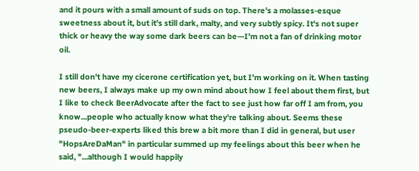and it pours with a small amount of suds on top. There's a molasses-esque sweetness about it, but it's still dark, malty, and very subtly spicy. It's not super thick or heavy the way some dark beers can be—I'm not a fan of drinking motor oil.

I still don't have my cicerone certification yet, but I'm working on it. When tasting new beers, I always make up my own mind about how I feel about them first, but I like to check BeerAdvocate after the fact to see just how far off I am from, you know...people who actually know what they're talking about. Seems these pseudo-beer-experts liked this brew a bit more than I did in general, but user "HopsAreDaMan" in particular summed up my feelings about this beer when he said, "...although I would happily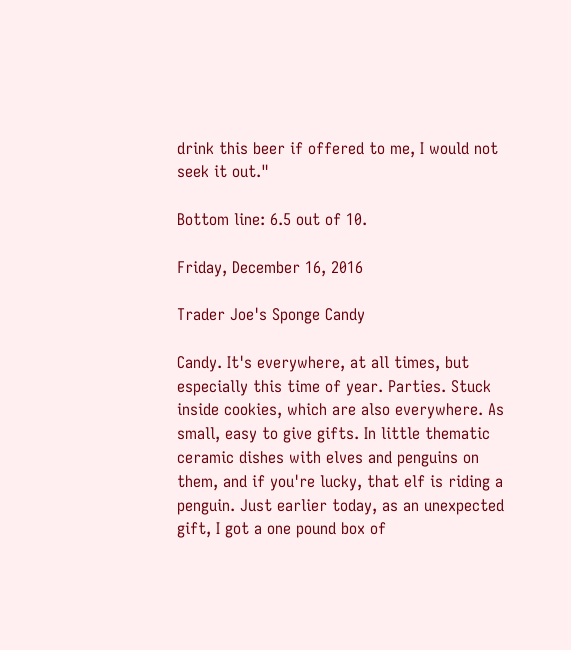drink this beer if offered to me, I would not seek it out."

Bottom line: 6.5 out of 10.

Friday, December 16, 2016

Trader Joe's Sponge Candy

Candy. It's everywhere, at all times, but especially this time of year. Parties. Stuck inside cookies, which are also everywhere. As small, easy to give gifts. In little thematic ceramic dishes with elves and penguins on them, and if you're lucky, that elf is riding a penguin. Just earlier today, as an unexpected gift, I got a one pound box of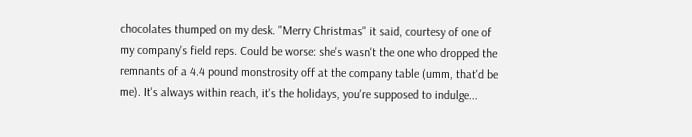chocolates thumped on my desk. "Merry Christmas" it said, courtesy of one of my company's field reps. Could be worse: she's wasn't the one who dropped the remnants of a 4.4 pound monstrosity off at the company table (umm, that'd be me). It's always within reach, it's the holidays, you're supposed to indulge...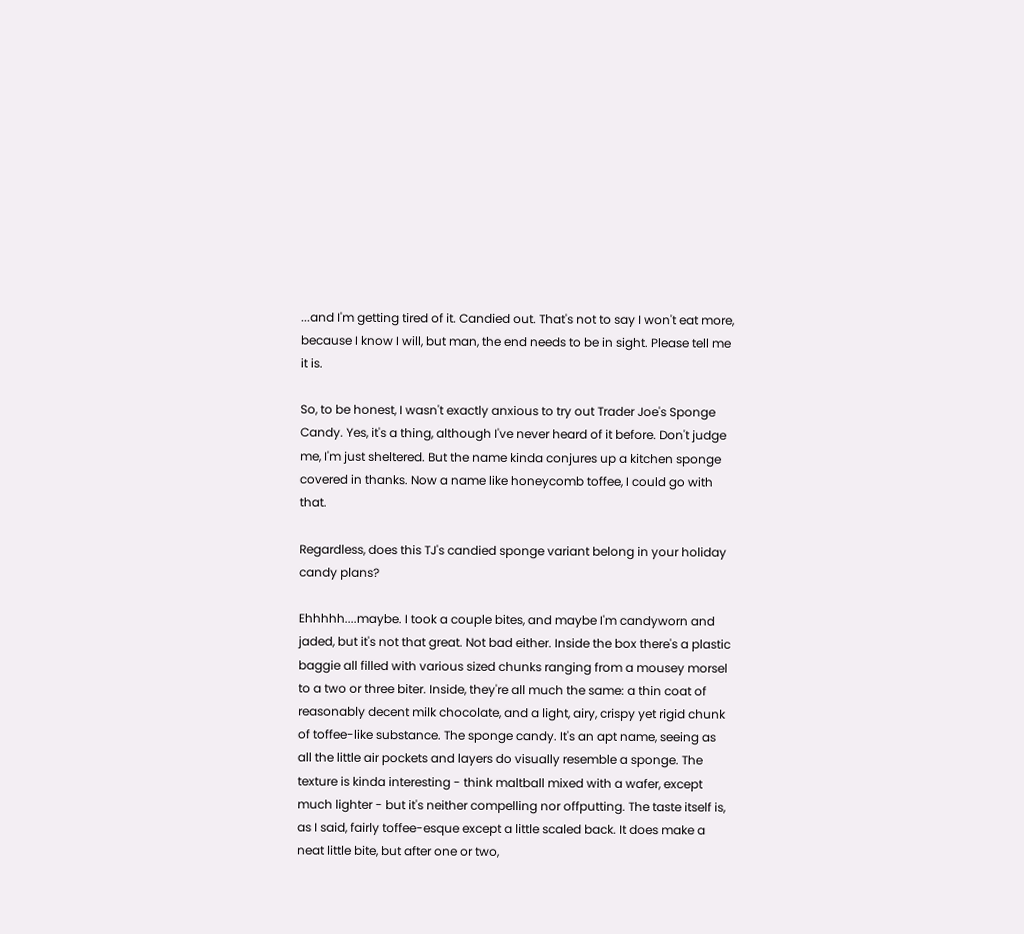...and I'm getting tired of it. Candied out. That's not to say I won't eat more, because I know I will, but man, the end needs to be in sight. Please tell me it is.

So, to be honest, I wasn't exactly anxious to try out Trader Joe's Sponge Candy. Yes, it's a thing, although I've never heard of it before. Don't judge me, I'm just sheltered. But the name kinda conjures up a kitchen sponge covered in thanks. Now a name like honeycomb toffee, I could go with that.

Regardless, does this TJ's candied sponge variant belong in your holiday candy plans?

Ehhhhh....maybe. I took a couple bites, and maybe I'm candyworn and jaded, but it's not that great. Not bad either. Inside the box there's a plastic baggie all filled with various sized chunks ranging from a mousey morsel to a two or three biter. Inside, they're all much the same: a thin coat of reasonably decent milk chocolate, and a light, airy, crispy yet rigid chunk of toffee-like substance. The sponge candy. It's an apt name, seeing as all the little air pockets and layers do visually resemble a sponge. The texture is kinda interesting - think maltball mixed with a wafer, except much lighter - but it's neither compelling nor offputting. The taste itself is, as I said, fairly toffee-esque except a little scaled back. It does make a neat little bite, but after one or two,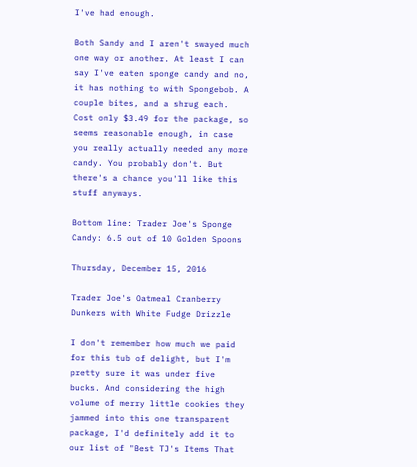I've had enough.

Both Sandy and I aren't swayed much one way or another. At least I can say I've eaten sponge candy and no, it has nothing to with Spongebob. A couple bites, and a shrug each. Cost only $3.49 for the package, so seems reasonable enough, in case you really actually needed any more candy. You probably don't. But there's a chance you'll like this stuff anyways.

Bottom line: Trader Joe's Sponge Candy: 6.5 out of 10 Golden Spoons

Thursday, December 15, 2016

Trader Joe's Oatmeal Cranberry Dunkers with White Fudge Drizzle

I don't remember how much we paid for this tub of delight, but I'm pretty sure it was under five bucks. And considering the high volume of merry little cookies they jammed into this one transparent package, I'd definitely add it to our list of "Best TJ's Items That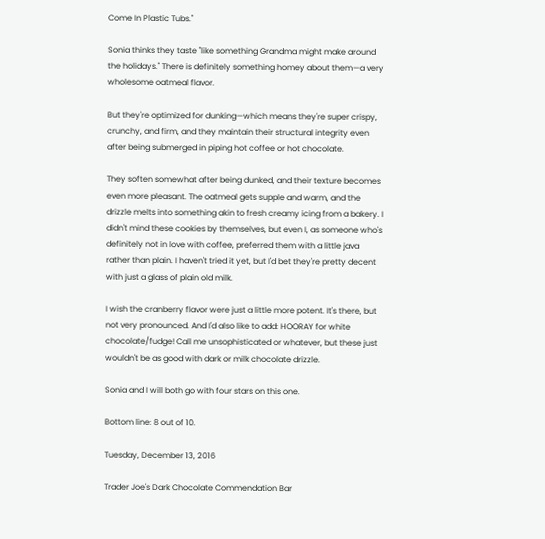Come In Plastic Tubs."

Sonia thinks they taste "like something Grandma might make around the holidays." There is definitely something homey about them—a very wholesome oatmeal flavor.

But they're optimized for dunking—which means they're super crispy, crunchy, and firm, and they maintain their structural integrity even after being submerged in piping hot coffee or hot chocolate.

They soften somewhat after being dunked, and their texture becomes even more pleasant. The oatmeal gets supple and warm, and the drizzle melts into something akin to fresh creamy icing from a bakery. I didn't mind these cookies by themselves, but even I, as someone who's definitely not in love with coffee, preferred them with a little java rather than plain. I haven't tried it yet, but I'd bet they're pretty decent with just a glass of plain old milk.

I wish the cranberry flavor were just a little more potent. It's there, but not very pronounced. And I'd also like to add: HOORAY for white chocolate/fudge! Call me unsophisticated or whatever, but these just wouldn't be as good with dark or milk chocolate drizzle.

Sonia and I will both go with four stars on this one.

Bottom line: 8 out of 10.

Tuesday, December 13, 2016

Trader Joe's Dark Chocolate Commendation Bar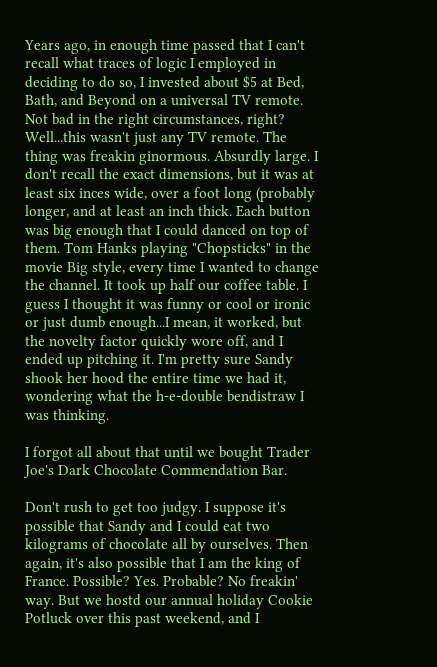Years ago, in enough time passed that I can't recall what traces of logic I employed in deciding to do so, I invested about $5 at Bed, Bath, and Beyond on a universal TV remote. Not bad in the right circumstances, right? Well...this wasn't just any TV remote. The thing was freakin ginormous. Absurdly large. I don't recall the exact dimensions, but it was at least six inces wide, over a foot long (probably longer, and at least an inch thick. Each button was big enough that I could danced on top of them. Tom Hanks playing "Chopsticks" in the movie Big style, every time I wanted to change the channel. It took up half our coffee table. I guess I thought it was funny or cool or ironic or just dumb enough...I mean, it worked, but the novelty factor quickly wore off, and I ended up pitching it. I'm pretty sure Sandy shook her hood the entire time we had it, wondering what the h-e-double bendistraw I was thinking.

I forgot all about that until we bought Trader Joe's Dark Chocolate Commendation Bar.

Don't rush to get too judgy. I suppose it's possible that Sandy and I could eat two kilograms of chocolate all by ourselves. Then again, it's also possible that I am the king of France. Possible? Yes. Probable? No freakin' way. But we hostd our annual holiday Cookie Potluck over this past weekend, and I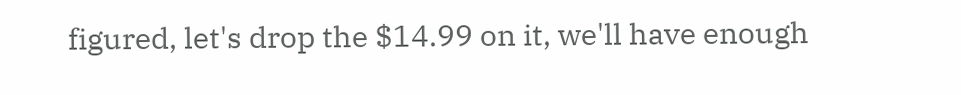figured, let's drop the $14.99 on it, we'll have enough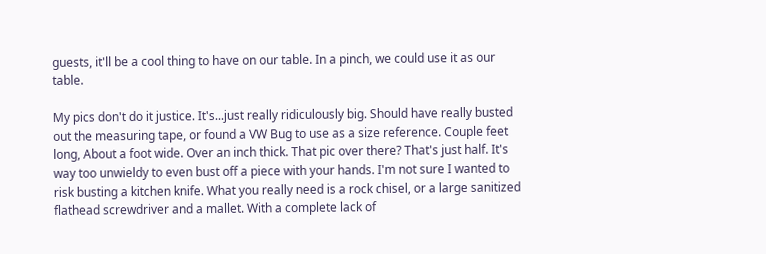guests, it'll be a cool thing to have on our table. In a pinch, we could use it as our table.

My pics don't do it justice. It's...just really ridiculously big. Should have really busted out the measuring tape, or found a VW Bug to use as a size reference. Couple feet long, About a foot wide. Over an inch thick. That pic over there? That's just half. It's way too unwieldy to even bust off a piece with your hands. I'm not sure I wanted to risk busting a kitchen knife. What you really need is a rock chisel, or a large sanitized flathead screwdriver and a mallet. With a complete lack of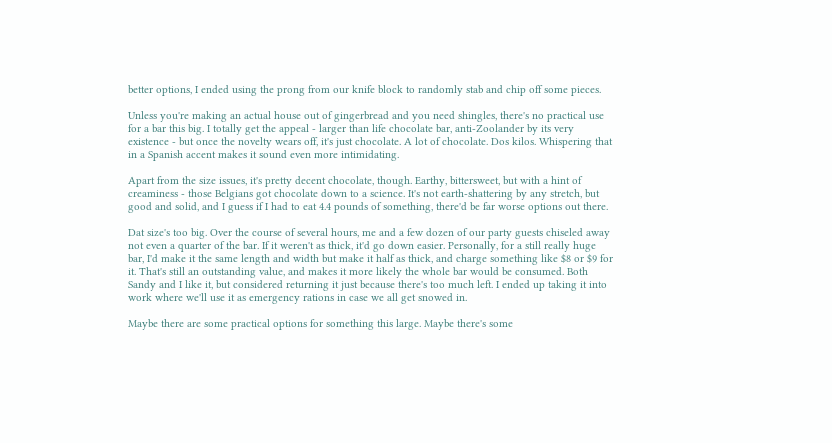better options, I ended using the prong from our knife block to randomly stab and chip off some pieces.

Unless you're making an actual house out of gingerbread and you need shingles, there's no practical use for a bar this big. I totally get the appeal - larger than life chocolate bar, anti-Zoolander by its very existence - but once the novelty wears off, it's just chocolate. A lot of chocolate. Dos kilos. Whispering that in a Spanish accent makes it sound even more intimidating.

Apart from the size issues, it's pretty decent chocolate, though. Earthy, bittersweet, but with a hint of creaminess - those Belgians got chocolate down to a science. It's not earth-shattering by any stretch, but good and solid, and I guess if I had to eat 4.4 pounds of something, there'd be far worse options out there.

Dat size's too big. Over the course of several hours, me and a few dozen of our party guests chiseled away not even a quarter of the bar. If it weren't as thick, it'd go down easier. Personally, for a still really huge bar, I'd make it the same length and width but make it half as thick, and charge something like $8 or $9 for it. That's still an outstanding value, and makes it more likely the whole bar would be consumed. Both Sandy and I like it, but considered returning it just because there's too much left. I ended up taking it into work where we'll use it as emergency rations in case we all get snowed in.

Maybe there are some practical options for something this large. Maybe there's some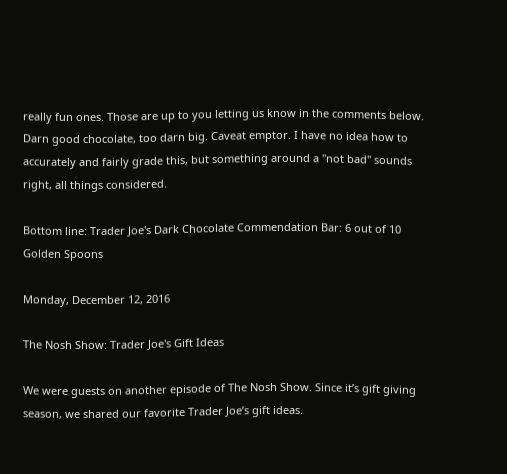really fun ones. Those are up to you letting us know in the comments below. Darn good chocolate, too darn big. Caveat emptor. I have no idea how to accurately and fairly grade this, but something around a "not bad" sounds right, all things considered.

Bottom line: Trader Joe's Dark Chocolate Commendation Bar: 6 out of 10 Golden Spoons

Monday, December 12, 2016

The Nosh Show: Trader Joe's Gift Ideas

We were guests on another episode of The Nosh Show. Since it’s gift giving season, we shared our favorite Trader Joe’s gift ideas.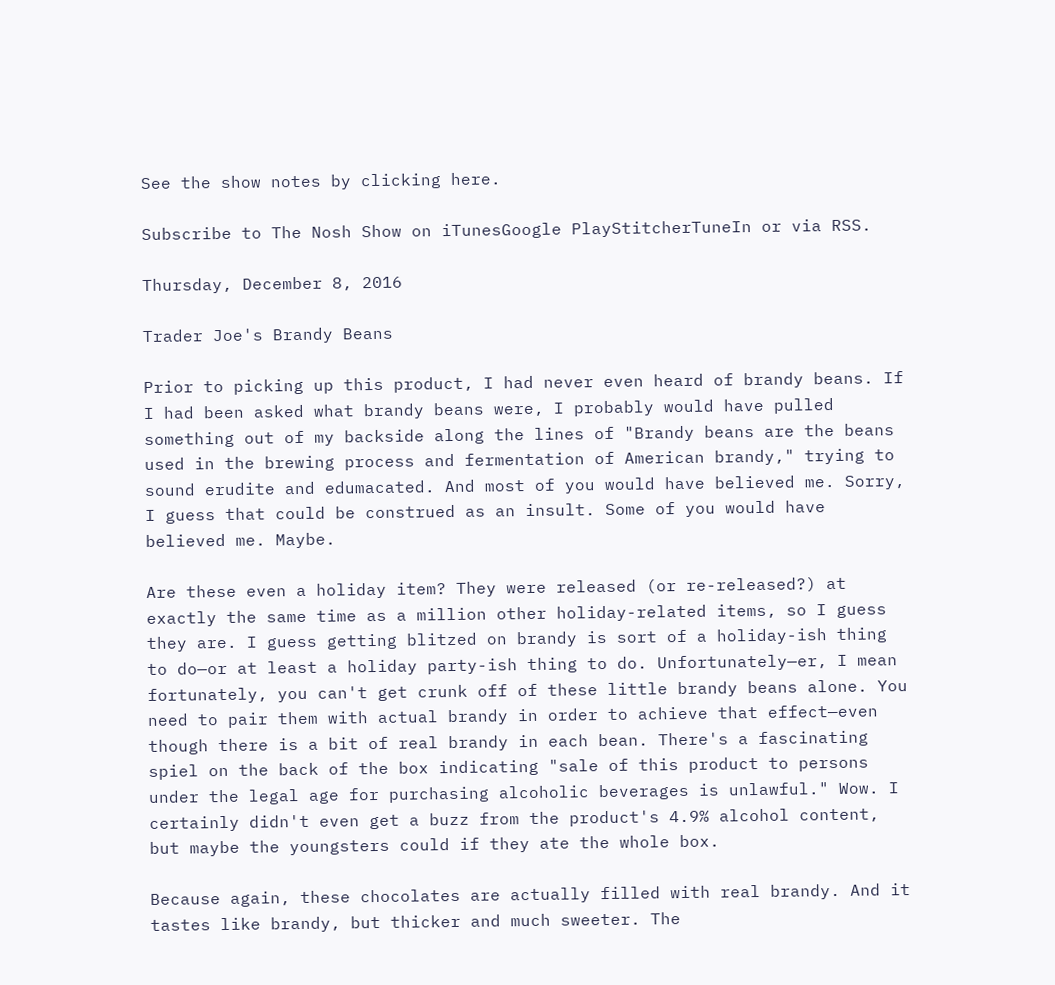See the show notes by clicking here.

Subscribe to The Nosh Show on iTunesGoogle PlayStitcherTuneIn or via RSS.

Thursday, December 8, 2016

Trader Joe's Brandy Beans

Prior to picking up this product, I had never even heard of brandy beans. If I had been asked what brandy beans were, I probably would have pulled something out of my backside along the lines of "Brandy beans are the beans used in the brewing process and fermentation of American brandy," trying to sound erudite and edumacated. And most of you would have believed me. Sorry, I guess that could be construed as an insult. Some of you would have believed me. Maybe.

Are these even a holiday item? They were released (or re-released?) at exactly the same time as a million other holiday-related items, so I guess they are. I guess getting blitzed on brandy is sort of a holiday-ish thing to do—or at least a holiday party-ish thing to do. Unfortunately—er, I mean fortunately, you can't get crunk off of these little brandy beans alone. You need to pair them with actual brandy in order to achieve that effect—even though there is a bit of real brandy in each bean. There's a fascinating spiel on the back of the box indicating "sale of this product to persons under the legal age for purchasing alcoholic beverages is unlawful." Wow. I certainly didn't even get a buzz from the product's 4.9% alcohol content, but maybe the youngsters could if they ate the whole box.

Because again, these chocolates are actually filled with real brandy. And it tastes like brandy, but thicker and much sweeter. The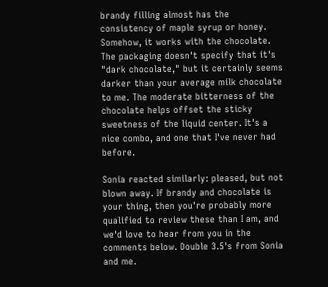brandy filling almost has the consistency of maple syrup or honey. Somehow, it works with the chocolate. The packaging doesn't specify that it's "dark chocolate," but it certainly seems darker than your average milk chocolate to me. The moderate bitterness of the chocolate helps offset the sticky sweetness of the liquid center. It's a nice combo, and one that I've never had before.

Sonia reacted similarly: pleased, but not blown away. If brandy and chocolate is your thing, then you're probably more qualified to review these than I am, and we'd love to hear from you in the comments below. Double 3.5's from Sonia and me.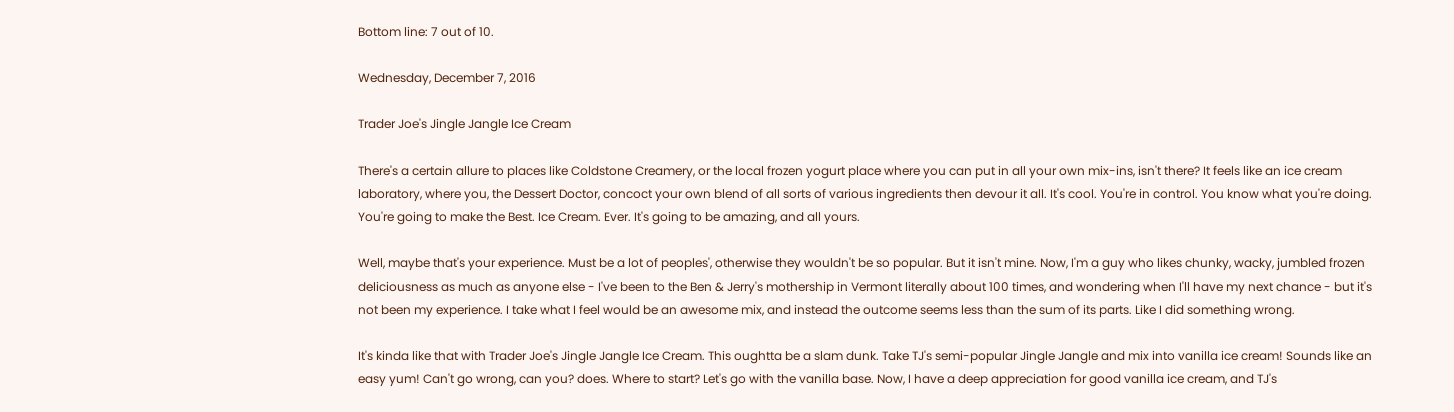Bottom line: 7 out of 10.

Wednesday, December 7, 2016

Trader Joe's Jingle Jangle Ice Cream

There's a certain allure to places like Coldstone Creamery, or the local frozen yogurt place where you can put in all your own mix-ins, isn't there? It feels like an ice cream laboratory, where you, the Dessert Doctor, concoct your own blend of all sorts of various ingredients then devour it all. It's cool. You're in control. You know what you're doing. You're going to make the Best. Ice Cream. Ever. It's going to be amazing, and all yours.

Well, maybe that's your experience. Must be a lot of peoples', otherwise they wouldn't be so popular. But it isn't mine. Now, I'm a guy who likes chunky, wacky, jumbled frozen deliciousness as much as anyone else - I've been to the Ben & Jerry's mothership in Vermont literally about 100 times, and wondering when I'll have my next chance - but it's not been my experience. I take what I feel would be an awesome mix, and instead the outcome seems less than the sum of its parts. Like I did something wrong.

It's kinda like that with Trader Joe's Jingle Jangle Ice Cream. This oughtta be a slam dunk. Take TJ's semi-popular Jingle Jangle and mix into vanilla ice cream! Sounds like an easy yum! Can't go wrong, can you? does. Where to start? Let's go with the vanilla base. Now, I have a deep appreciation for good vanilla ice cream, and TJ's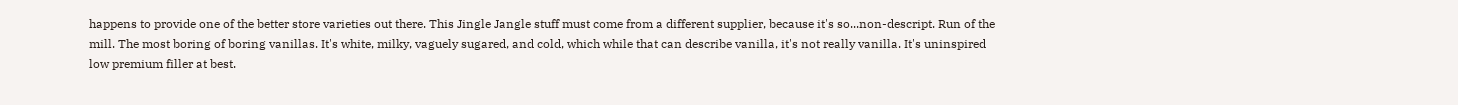happens to provide one of the better store varieties out there. This Jingle Jangle stuff must come from a different supplier, because it's so...non-descript. Run of the mill. The most boring of boring vanillas. It's white, milky, vaguely sugared, and cold, which while that can describe vanilla, it's not really vanilla. It's uninspired low premium filler at best.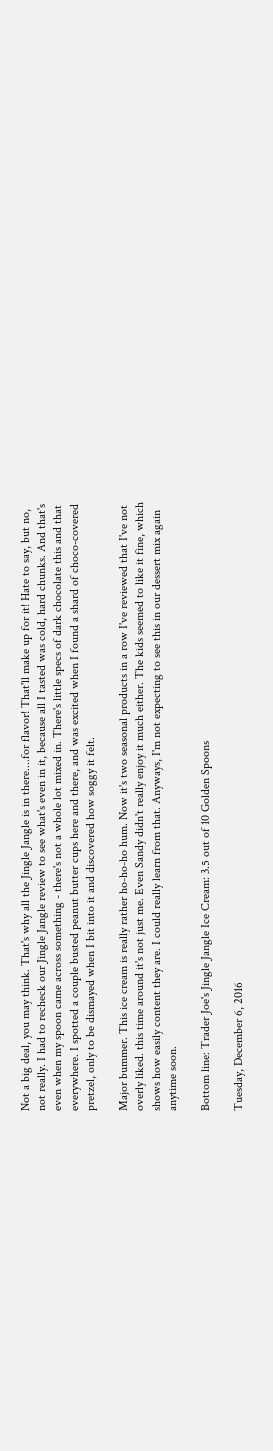Not a big deal, you may think. That's why all the Jingle Jangle is in there....for flavor! That'll make up for it! Hate to say, but no, not really. I had to recheck our Jingle Jangle review to see what's even in it, because all I tasted was cold, hard chunks. And that's even when my spoon came across something - there's not a whole lot mixed in. There's little specs of dark chocolate this and that everywhere. I spotted a couple busted peanut butter cups here and there, and was excited when I found a shard of choco-covered pretzel, only to be dismayed when I bit into it and discovered how soggy it felt.

Major bummer. This ice cream is really rather ho-ho-ho hum. Now it's two seasonal products in a row I've reviewed that I've not overly liked. this time around it's not just me. Even Sandy didn't really enjoy it much either. The kids seemed to like it fine, which shows how easily content they are. I could really learn from that. Anyways, I'm not expecting to see this in our dessert mix again anytime soon.

Bottom line: Trader Joe's Jingle Jangle Ice Cream: 3.5 out of 10 Golden Spoons

Tuesday, December 6, 2016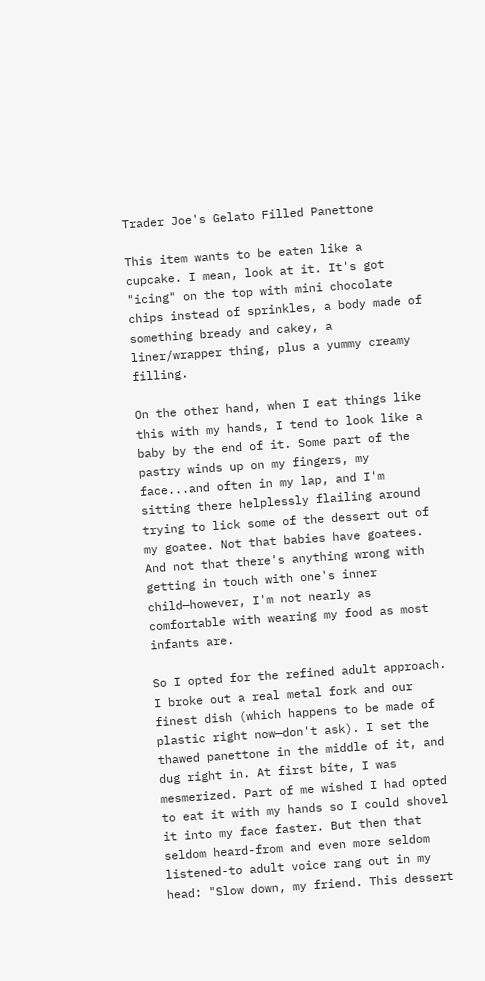Trader Joe's Gelato Filled Panettone

This item wants to be eaten like a cupcake. I mean, look at it. It's got "icing" on the top with mini chocolate chips instead of sprinkles, a body made of something bready and cakey, a liner/wrapper thing, plus a yummy creamy filling.

On the other hand, when I eat things like this with my hands, I tend to look like a baby by the end of it. Some part of the pastry winds up on my fingers, my face...and often in my lap, and I'm sitting there helplessly flailing around trying to lick some of the dessert out of my goatee. Not that babies have goatees. And not that there's anything wrong with getting in touch with one's inner child—however, I'm not nearly as comfortable with wearing my food as most infants are.

So I opted for the refined adult approach. I broke out a real metal fork and our finest dish (which happens to be made of plastic right now—don't ask). I set the thawed panettone in the middle of it, and dug right in. At first bite, I was mesmerized. Part of me wished I had opted to eat it with my hands so I could shovel it into my face faster. But then that seldom heard-from and even more seldom listened-to adult voice rang out in my head: "Slow down, my friend. This dessert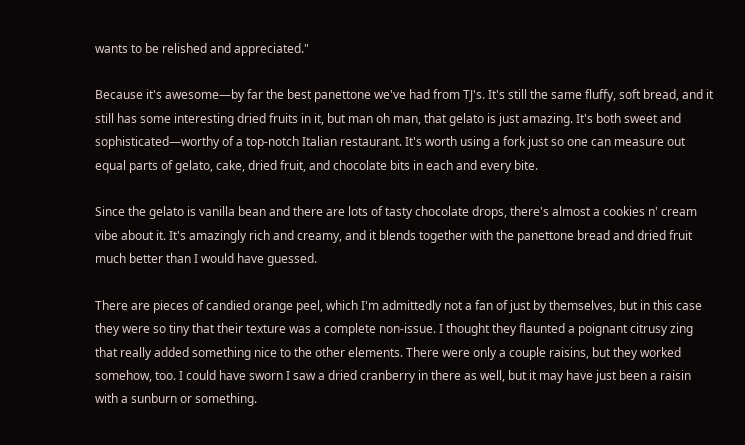wants to be relished and appreciated."

Because it's awesome—by far the best panettone we've had from TJ's. It's still the same fluffy, soft bread, and it still has some interesting dried fruits in it, but man oh man, that gelato is just amazing. It's both sweet and sophisticated—worthy of a top-notch Italian restaurant. It's worth using a fork just so one can measure out equal parts of gelato, cake, dried fruit, and chocolate bits in each and every bite.

Since the gelato is vanilla bean and there are lots of tasty chocolate drops, there's almost a cookies n' cream vibe about it. It's amazingly rich and creamy, and it blends together with the panettone bread and dried fruit much better than I would have guessed.

There are pieces of candied orange peel, which I'm admittedly not a fan of just by themselves, but in this case they were so tiny that their texture was a complete non-issue. I thought they flaunted a poignant citrusy zing that really added something nice to the other elements. There were only a couple raisins, but they worked somehow, too. I could have sworn I saw a dried cranberry in there as well, but it may have just been a raisin with a sunburn or something.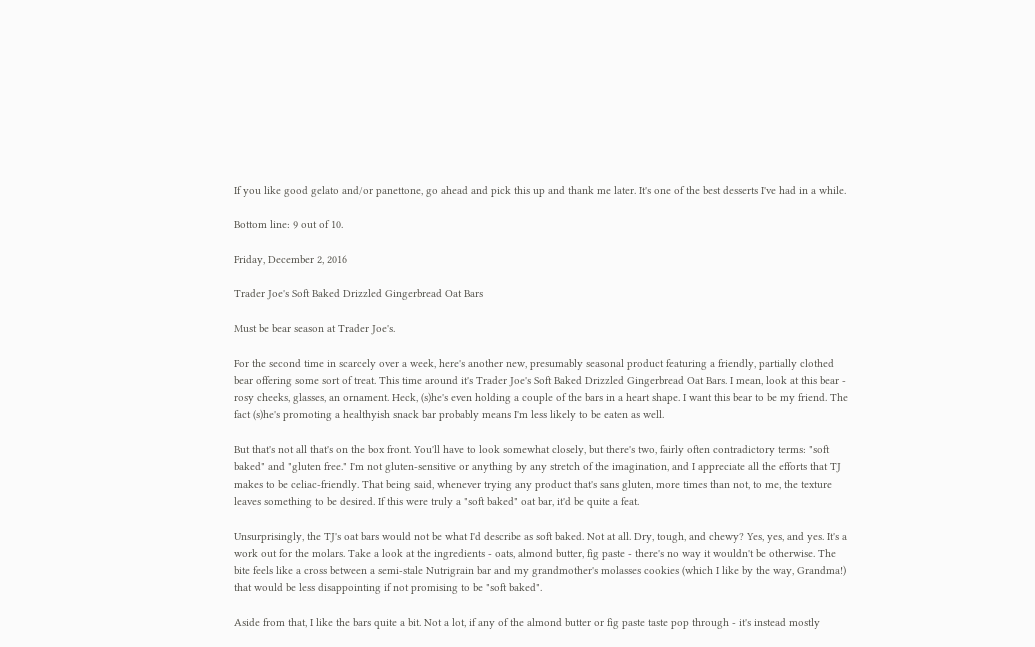If you like good gelato and/or panettone, go ahead and pick this up and thank me later. It's one of the best desserts I've had in a while.

Bottom line: 9 out of 10.

Friday, December 2, 2016

Trader Joe's Soft Baked Drizzled Gingerbread Oat Bars

Must be bear season at Trader Joe's.

For the second time in scarcely over a week, here's another new, presumably seasonal product featuring a friendly, partially clothed bear offering some sort of treat. This time around it's Trader Joe's Soft Baked Drizzled Gingerbread Oat Bars. I mean, look at this bear - rosy cheeks, glasses, an ornament. Heck, (s)he's even holding a couple of the bars in a heart shape. I want this bear to be my friend. The fact (s)he's promoting a healthyish snack bar probably means I'm less likely to be eaten as well.

But that's not all that's on the box front. You'll have to look somewhat closely, but there's two, fairly often contradictory terms: "soft baked" and "gluten free." I'm not gluten-sensitive or anything by any stretch of the imagination, and I appreciate all the efforts that TJ makes to be celiac-friendly. That being said, whenever trying any product that's sans gluten, more times than not, to me, the texture leaves something to be desired. If this were truly a "soft baked" oat bar, it'd be quite a feat.

Unsurprisingly, the TJ's oat bars would not be what I'd describe as soft baked. Not at all. Dry, tough, and chewy? Yes, yes, and yes. It's a work out for the molars. Take a look at the ingredients - oats, almond butter, fig paste - there's no way it wouldn't be otherwise. The bite feels like a cross between a semi-stale Nutrigrain bar and my grandmother's molasses cookies (which I like by the way, Grandma!) that would be less disappointing if not promising to be "soft baked".

Aside from that, I like the bars quite a bit. Not a lot, if any of the almond butter or fig paste taste pop through - it's instead mostly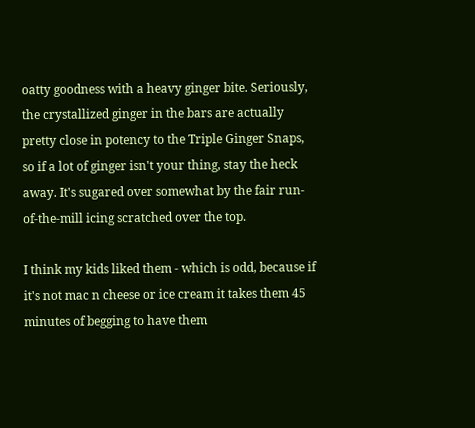oatty goodness with a heavy ginger bite. Seriously, the crystallized ginger in the bars are actually pretty close in potency to the Triple Ginger Snaps, so if a lot of ginger isn't your thing, stay the heck away. It's sugared over somewhat by the fair run-of-the-mill icing scratched over the top.

I think my kids liked them - which is odd, because if it's not mac n cheese or ice cream it takes them 45 minutes of begging to have them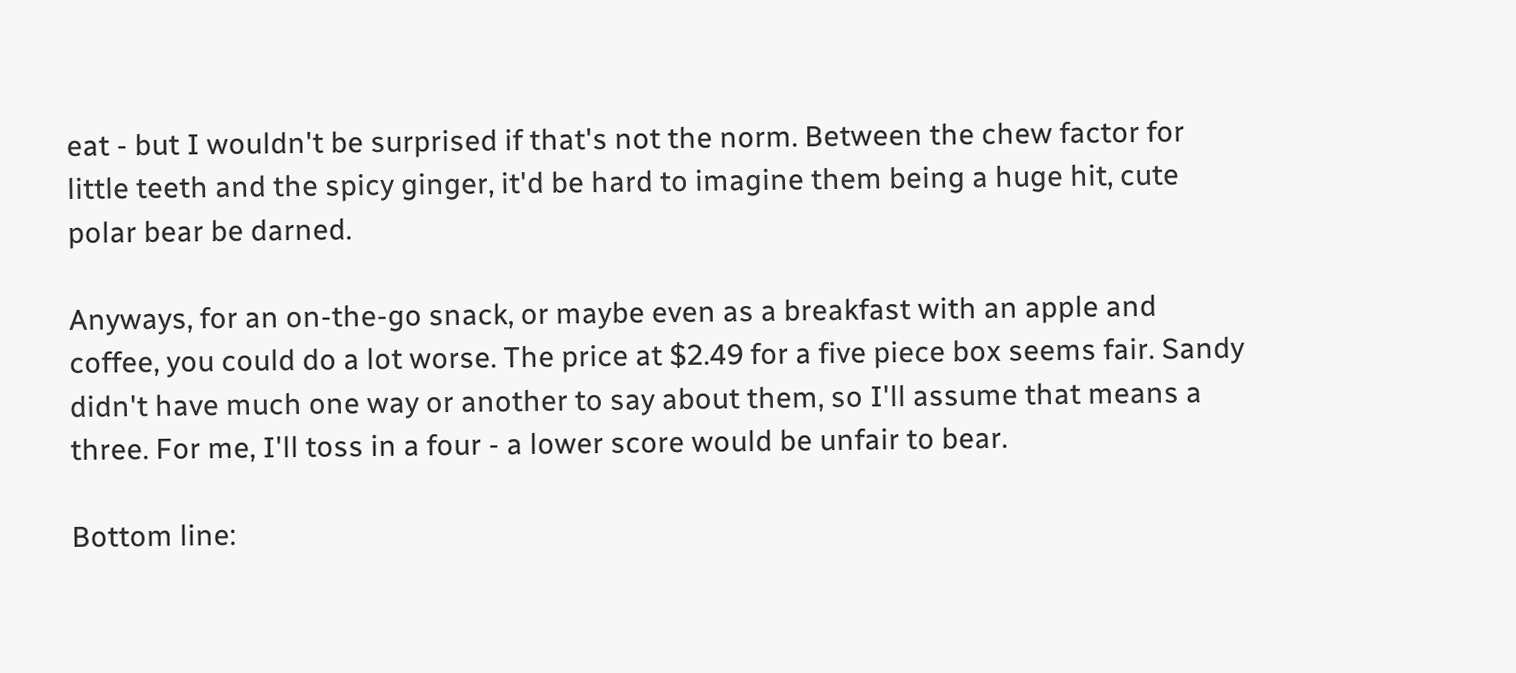eat - but I wouldn't be surprised if that's not the norm. Between the chew factor for little teeth and the spicy ginger, it'd be hard to imagine them being a huge hit, cute polar bear be darned.

Anyways, for an on-the-go snack, or maybe even as a breakfast with an apple and coffee, you could do a lot worse. The price at $2.49 for a five piece box seems fair. Sandy didn't have much one way or another to say about them, so I'll assume that means a three. For me, I'll toss in a four - a lower score would be unfair to bear.

Bottom line: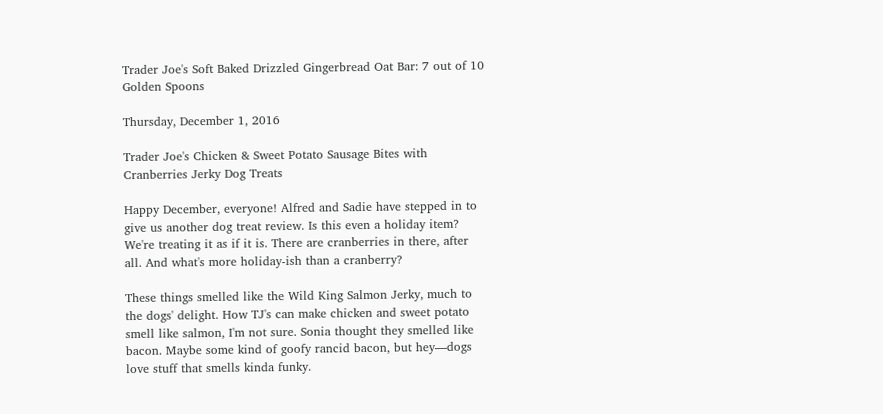Trader Joe's Soft Baked Drizzled Gingerbread Oat Bar: 7 out of 10 Golden Spoons

Thursday, December 1, 2016

Trader Joe's Chicken & Sweet Potato Sausage Bites with Cranberries Jerky Dog Treats

Happy December, everyone! Alfred and Sadie have stepped in to give us another dog treat review. Is this even a holiday item? We're treating it as if it is. There are cranberries in there, after all. And what's more holiday-ish than a cranberry?

These things smelled like the Wild King Salmon Jerky, much to the dogs' delight. How TJ's can make chicken and sweet potato smell like salmon, I'm not sure. Sonia thought they smelled like bacon. Maybe some kind of goofy rancid bacon, but hey—dogs love stuff that smells kinda funky.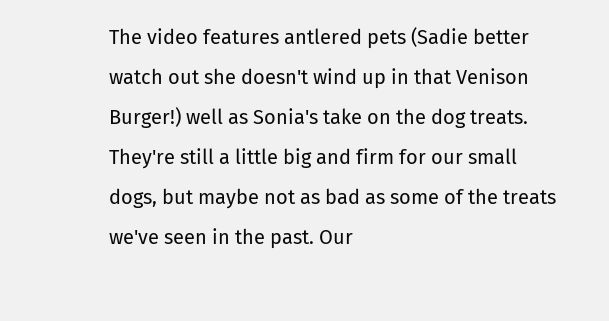The video features antlered pets (Sadie better watch out she doesn't wind up in that Venison Burger!) well as Sonia's take on the dog treats. They're still a little big and firm for our small dogs, but maybe not as bad as some of the treats we've seen in the past. Our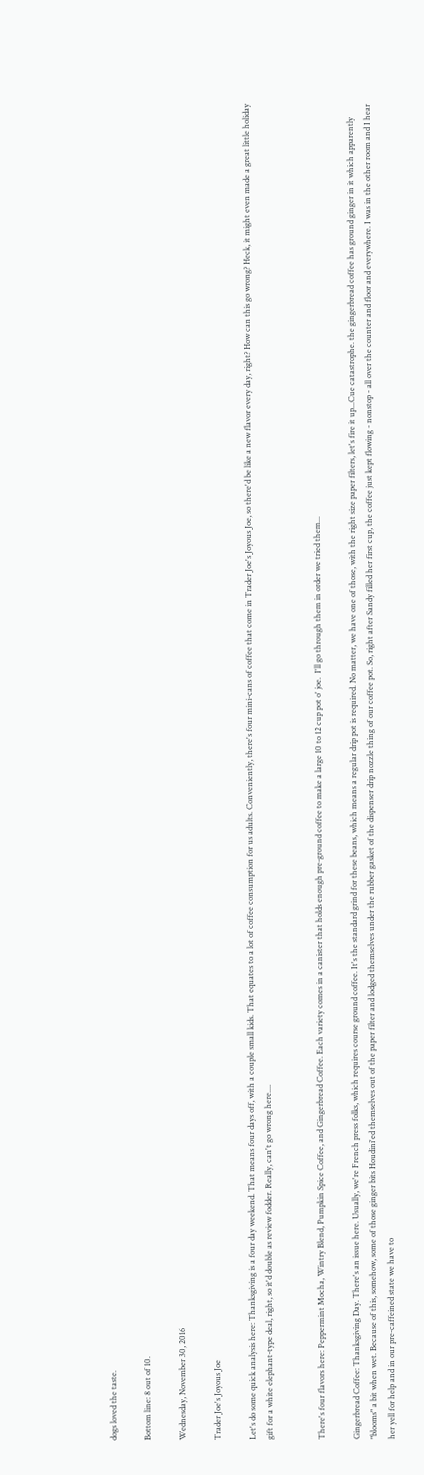dogs loved the taste.

Bottom line: 8 out of 10.

Wednesday, November 30, 2016

Trader Joe's Joyous Joe

Let's do some quick analysis here: Thanksgiving is a four day weekend. That means four days off, with a couple small kids. That equates to a lot of coffee consumption for us adults. Conveniently, there's four mini-cans of coffee that come in Trader Joe's Joyous Joe, so there'd be like a new flavor every day, right? How can this go wrong? Heck, it might even made a great little holiday gift for a white elephant-type deal, right, so it'd double as review fodder. Really, can't go wrong here....


There's four flavors here: Peppermint Mocha, Wintry Blend, Pumpkin Spice Coffee, and Gingerbread Coffee. Each variety comes in a canister that holds enough pre-ground coffee to make a large 10 to 12 cup pot o' joe.  I'll go through them in order we tried them...

Gingerbread Coffee: Thanksgiving Day. There's an issue here. Usually, we're French press folks, which requires course ground coffee. It's the standard grind for these beans, which means a regular drip pot is required. No matter, we have one of those, with the right size paper filters, let's fire it up...Cue catastrophe. the gingerbread coffee has ground ginger in it which apparently "blooms" a bit when wet. Because of this, somehow, some of those ginger bits Houdini'ed themselves out of the paper filter and lodged themselves under the rubber gasket of the dispenser drip nozzle thing of our coffee pot. So, right after Sandy filled her first cup, the coffee just kept flowing - nonstop - all over the counter and floor and everywhere. I was in the other room and I hear her yell for help and in our pre-caffeined state we have to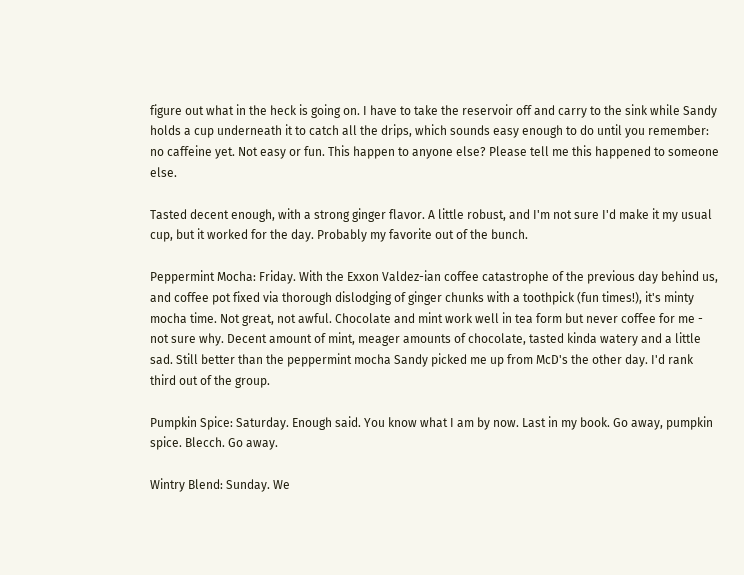figure out what in the heck is going on. I have to take the reservoir off and carry to the sink while Sandy holds a cup underneath it to catch all the drips, which sounds easy enough to do until you remember: no caffeine yet. Not easy or fun. This happen to anyone else? Please tell me this happened to someone else.

Tasted decent enough, with a strong ginger flavor. A little robust, and I'm not sure I'd make it my usual cup, but it worked for the day. Probably my favorite out of the bunch.

Peppermint Mocha: Friday. With the Exxon Valdez-ian coffee catastrophe of the previous day behind us, and coffee pot fixed via thorough dislodging of ginger chunks with a toothpick (fun times!), it's minty mocha time. Not great, not awful. Chocolate and mint work well in tea form but never coffee for me - not sure why. Decent amount of mint, meager amounts of chocolate, tasted kinda watery and a little sad. Still better than the peppermint mocha Sandy picked me up from McD's the other day. I'd rank third out of the group.

Pumpkin Spice: Saturday. Enough said. You know what I am by now. Last in my book. Go away, pumpkin spice. Blecch. Go away.

Wintry Blend: Sunday. We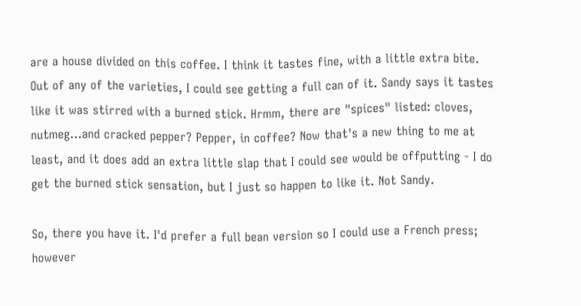are a house divided on this coffee. I think it tastes fine, with a little extra bite. Out of any of the varieties, I could see getting a full can of it. Sandy says it tastes like it was stirred with a burned stick. Hrmm, there are "spices" listed: cloves, nutmeg...and cracked pepper? Pepper, in coffee? Now that's a new thing to me at least, and it does add an extra little slap that I could see would be offputting - I do get the burned stick sensation, but I just so happen to like it. Not Sandy.

So, there you have it. I'd prefer a full bean version so I could use a French press; however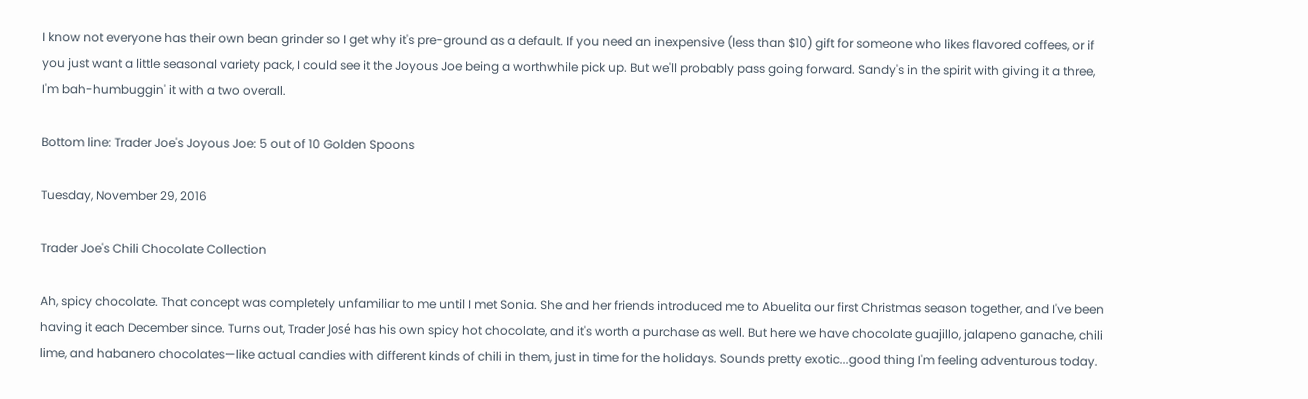I know not everyone has their own bean grinder so I get why it's pre-ground as a default. If you need an inexpensive (less than $10) gift for someone who likes flavored coffees, or if you just want a little seasonal variety pack, I could see it the Joyous Joe being a worthwhile pick up. But we'll probably pass going forward. Sandy's in the spirit with giving it a three, I'm bah-humbuggin' it with a two overall.

Bottom line: Trader Joe's Joyous Joe: 5 out of 10 Golden Spoons

Tuesday, November 29, 2016

Trader Joe's Chili Chocolate Collection

Ah, spicy chocolate. That concept was completely unfamiliar to me until I met Sonia. She and her friends introduced me to Abuelita our first Christmas season together, and I've been having it each December since. Turns out, Trader José has his own spicy hot chocolate, and it's worth a purchase as well. But here we have chocolate guajillo, jalapeno ganache, chili lime, and habanero chocolates—like actual candies with different kinds of chili in them, just in time for the holidays. Sounds pretty exotic...good thing I'm feeling adventurous today.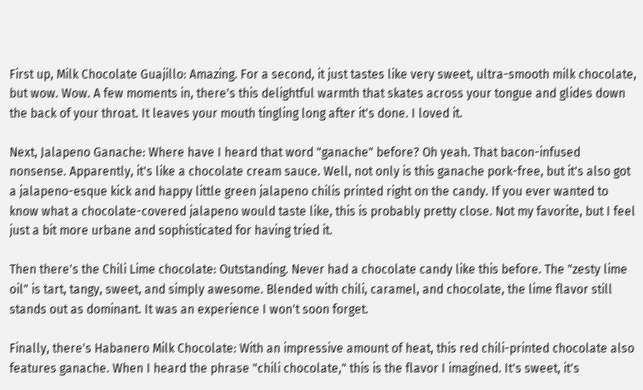First up, Milk Chocolate Guajillo: Amazing. For a second, it just tastes like very sweet, ultra-smooth milk chocolate, but wow. Wow. A few moments in, there's this delightful warmth that skates across your tongue and glides down the back of your throat. It leaves your mouth tingling long after it's done. I loved it.

Next, Jalapeno Ganache: Where have I heard that word "ganache" before? Oh yeah. That bacon-infused nonsense. Apparently, it's like a chocolate cream sauce. Well, not only is this ganache pork-free, but it's also got a jalapeno-esque kick and happy little green jalapeno chilis printed right on the candy. If you ever wanted to know what a chocolate-covered jalapeno would taste like, this is probably pretty close. Not my favorite, but I feel just a bit more urbane and sophisticated for having tried it.

Then there's the Chili Lime chocolate: Outstanding. Never had a chocolate candy like this before. The "zesty lime oil" is tart, tangy, sweet, and simply awesome. Blended with chili, caramel, and chocolate, the lime flavor still stands out as dominant. It was an experience I won't soon forget.

Finally, there's Habanero Milk Chocolate: With an impressive amount of heat, this red chili-printed chocolate also features ganache. When I heard the phrase "chili chocolate," this is the flavor I imagined. It's sweet, it's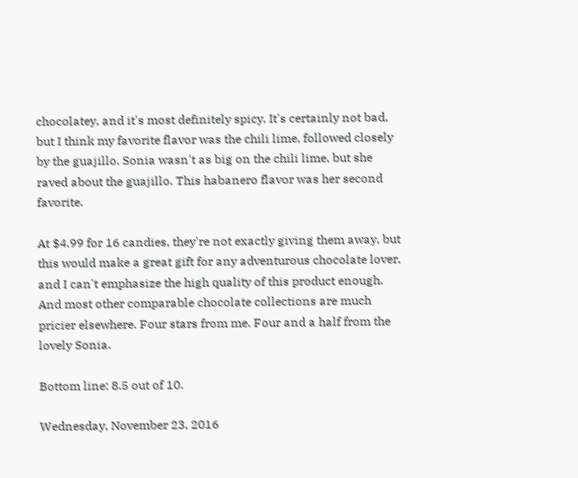chocolatey, and it's most definitely spicy. It's certainly not bad, but I think my favorite flavor was the chili lime, followed closely by the guajillo. Sonia wasn't as big on the chili lime, but she raved about the guajillo. This habanero flavor was her second favorite.

At $4.99 for 16 candies, they're not exactly giving them away, but this would make a great gift for any adventurous chocolate lover, and I can't emphasize the high quality of this product enough. And most other comparable chocolate collections are much pricier elsewhere. Four stars from me. Four and a half from the lovely Sonia.

Bottom line: 8.5 out of 10.

Wednesday, November 23, 2016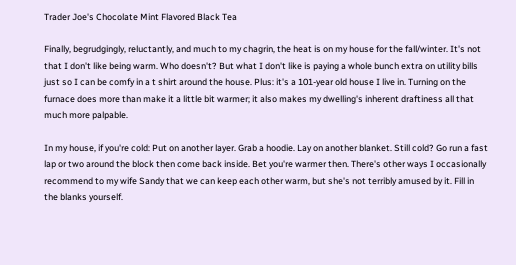Trader Joe's Chocolate Mint Flavored Black Tea

Finally, begrudgingly, reluctantly, and much to my chagrin, the heat is on my house for the fall/winter. It's not that I don't like being warm. Who doesn't? But what I don't like is paying a whole bunch extra on utility bills just so I can be comfy in a t shirt around the house. Plus: it's a 101-year old house I live in. Turning on the furnace does more than make it a little bit warmer; it also makes my dwelling's inherent draftiness all that much more palpable.

In my house, if you're cold: Put on another layer. Grab a hoodie. Lay on another blanket. Still cold? Go run a fast lap or two around the block then come back inside. Bet you're warmer then. There's other ways I occasionally recommend to my wife Sandy that we can keep each other warm, but she's not terribly amused by it. Fill in the blanks yourself.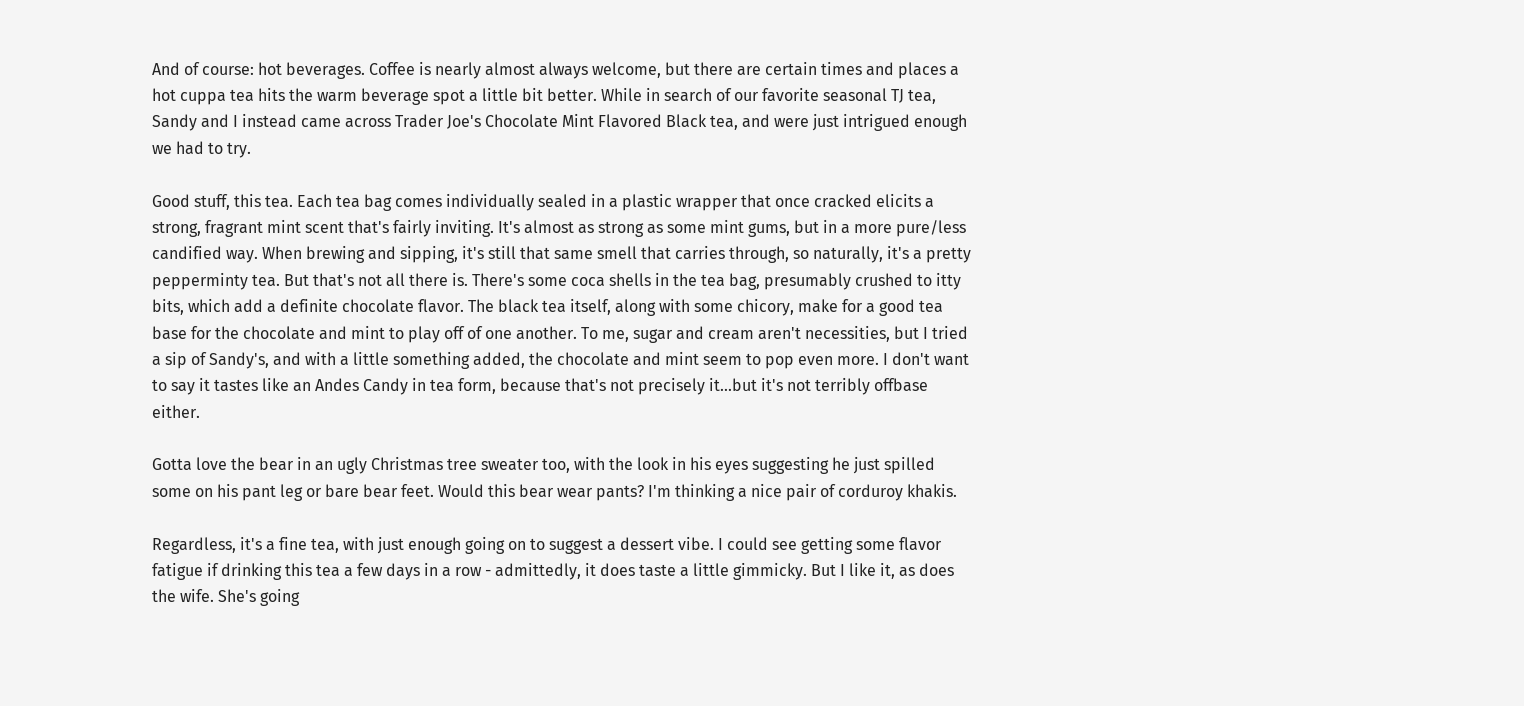And of course: hot beverages. Coffee is nearly almost always welcome, but there are certain times and places a hot cuppa tea hits the warm beverage spot a little bit better. While in search of our favorite seasonal TJ tea, Sandy and I instead came across Trader Joe's Chocolate Mint Flavored Black tea, and were just intrigued enough we had to try.

Good stuff, this tea. Each tea bag comes individually sealed in a plastic wrapper that once cracked elicits a strong, fragrant mint scent that's fairly inviting. It's almost as strong as some mint gums, but in a more pure/less candified way. When brewing and sipping, it's still that same smell that carries through, so naturally, it's a pretty pepperminty tea. But that's not all there is. There's some coca shells in the tea bag, presumably crushed to itty bits, which add a definite chocolate flavor. The black tea itself, along with some chicory, make for a good tea base for the chocolate and mint to play off of one another. To me, sugar and cream aren't necessities, but I tried a sip of Sandy's, and with a little something added, the chocolate and mint seem to pop even more. I don't want to say it tastes like an Andes Candy in tea form, because that's not precisely it...but it's not terribly offbase either.

Gotta love the bear in an ugly Christmas tree sweater too, with the look in his eyes suggesting he just spilled some on his pant leg or bare bear feet. Would this bear wear pants? I'm thinking a nice pair of corduroy khakis.

Regardless, it's a fine tea, with just enough going on to suggest a dessert vibe. I could see getting some flavor fatigue if drinking this tea a few days in a row - admittedly, it does taste a little gimmicky. But I like it, as does the wife. She's going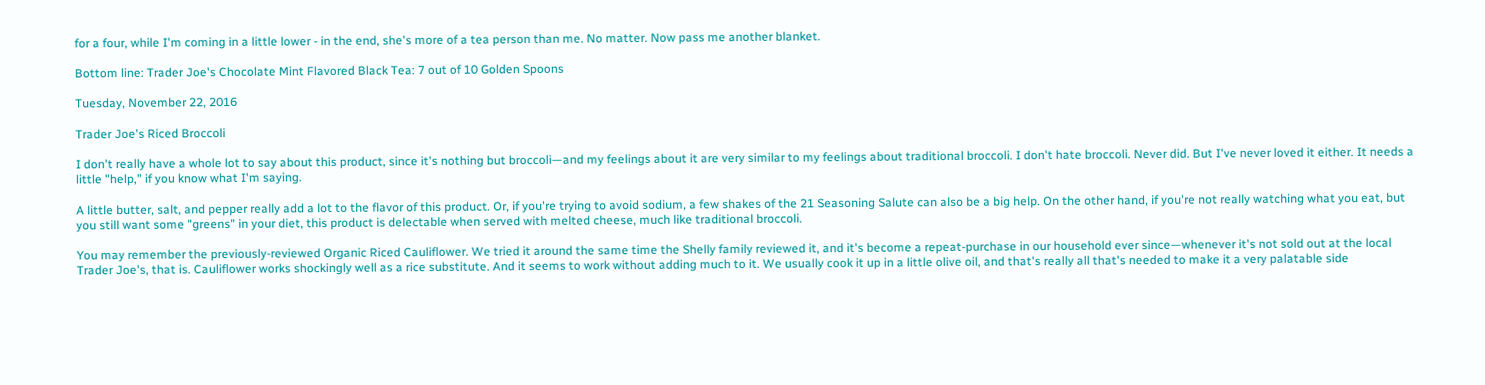for a four, while I'm coming in a little lower - in the end, she's more of a tea person than me. No matter. Now pass me another blanket.

Bottom line: Trader Joe's Chocolate Mint Flavored Black Tea: 7 out of 10 Golden Spoons

Tuesday, November 22, 2016

Trader Joe's Riced Broccoli

I don't really have a whole lot to say about this product, since it's nothing but broccoli—and my feelings about it are very similar to my feelings about traditional broccoli. I don't hate broccoli. Never did. But I've never loved it either. It needs a little "help," if you know what I'm saying.

A little butter, salt, and pepper really add a lot to the flavor of this product. Or, if you're trying to avoid sodium, a few shakes of the 21 Seasoning Salute can also be a big help. On the other hand, if you're not really watching what you eat, but you still want some "greens" in your diet, this product is delectable when served with melted cheese, much like traditional broccoli.

You may remember the previously-reviewed Organic Riced Cauliflower. We tried it around the same time the Shelly family reviewed it, and it's become a repeat-purchase in our household ever since—whenever it's not sold out at the local Trader Joe's, that is. Cauliflower works shockingly well as a rice substitute. And it seems to work without adding much to it. We usually cook it up in a little olive oil, and that's really all that's needed to make it a very palatable side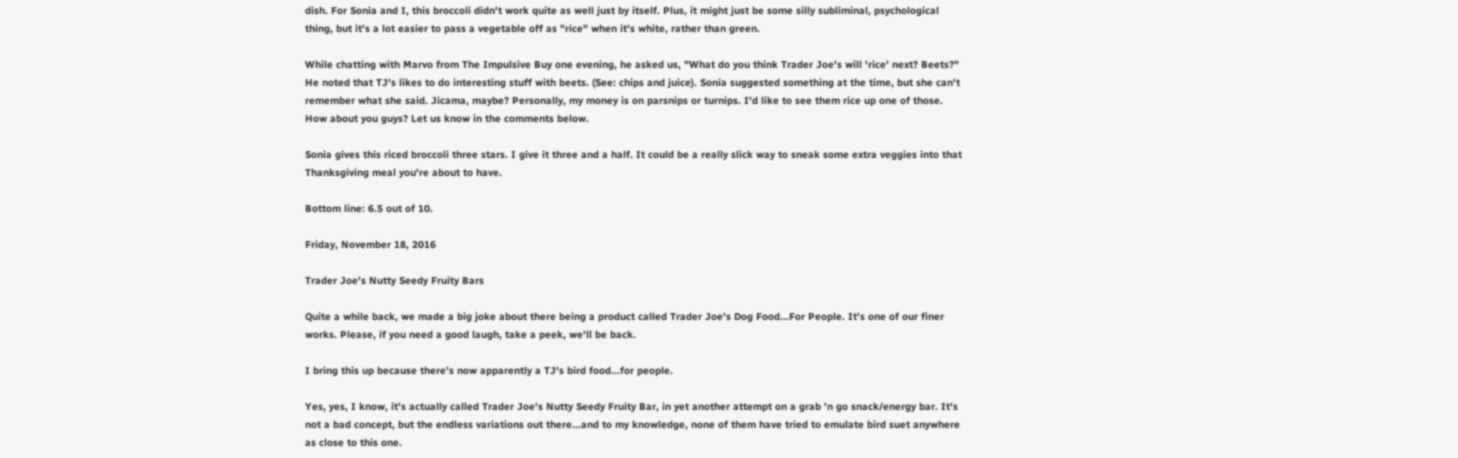dish. For Sonia and I, this broccoli didn't work quite as well just by itself. Plus, it might just be some silly subliminal, psychological thing, but it's a lot easier to pass a vegetable off as "rice" when it's white, rather than green.

While chatting with Marvo from The Impulsive Buy one evening, he asked us, "What do you think Trader Joe's will 'rice' next? Beets?" He noted that TJ's likes to do interesting stuff with beets. (See: chips and juice). Sonia suggested something at the time, but she can't remember what she said. Jicama, maybe? Personally, my money is on parsnips or turnips. I'd like to see them rice up one of those. How about you guys? Let us know in the comments below.

Sonia gives this riced broccoli three stars. I give it three and a half. It could be a really slick way to sneak some extra veggies into that Thanksgiving meal you're about to have.

Bottom line: 6.5 out of 10.

Friday, November 18, 2016

Trader Joe's Nutty Seedy Fruity Bars

Quite a while back, we made a big joke about there being a product called Trader Joe's Dog Food...For People. It's one of our finer works. Please, if you need a good laugh, take a peek, we'll be back.

I bring this up because there's now apparently a TJ's bird food...for people.

Yes, yes, I know, it's actually called Trader Joe's Nutty Seedy Fruity Bar, in yet another attempt on a grab 'n go snack/energy bar. It's not a bad concept, but the endless variations out there...and to my knowledge, none of them have tried to emulate bird suet anywhere as close to this one.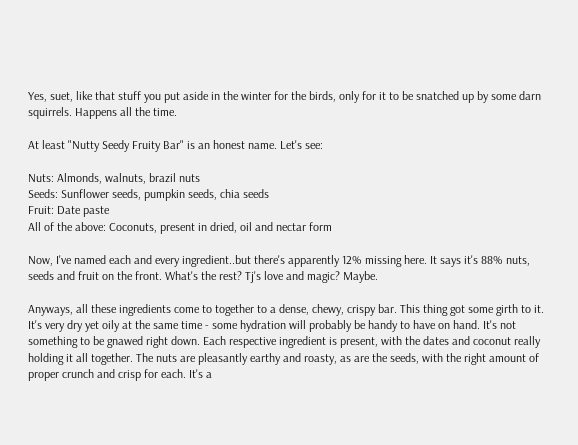Yes, suet, like that stuff you put aside in the winter for the birds, only for it to be snatched up by some darn squirrels. Happens all the time.

At least "Nutty Seedy Fruity Bar" is an honest name. Let's see:

Nuts: Almonds, walnuts, brazil nuts
Seeds: Sunflower seeds, pumpkin seeds, chia seeds
Fruit: Date paste
All of the above: Coconuts, present in dried, oil and nectar form

Now, I've named each and every ingredient..but there's apparently 12% missing here. It says it's 88% nuts, seeds and fruit on the front. What's the rest? Tj's love and magic? Maybe.

Anyways, all these ingredients come to together to a dense, chewy, crispy bar. This thing got some girth to it. It's very dry yet oily at the same time - some hydration will probably be handy to have on hand. It's not something to be gnawed right down. Each respective ingredient is present, with the dates and coconut really holding it all together. The nuts are pleasantly earthy and roasty, as are the seeds, with the right amount of proper crunch and crisp for each. It's a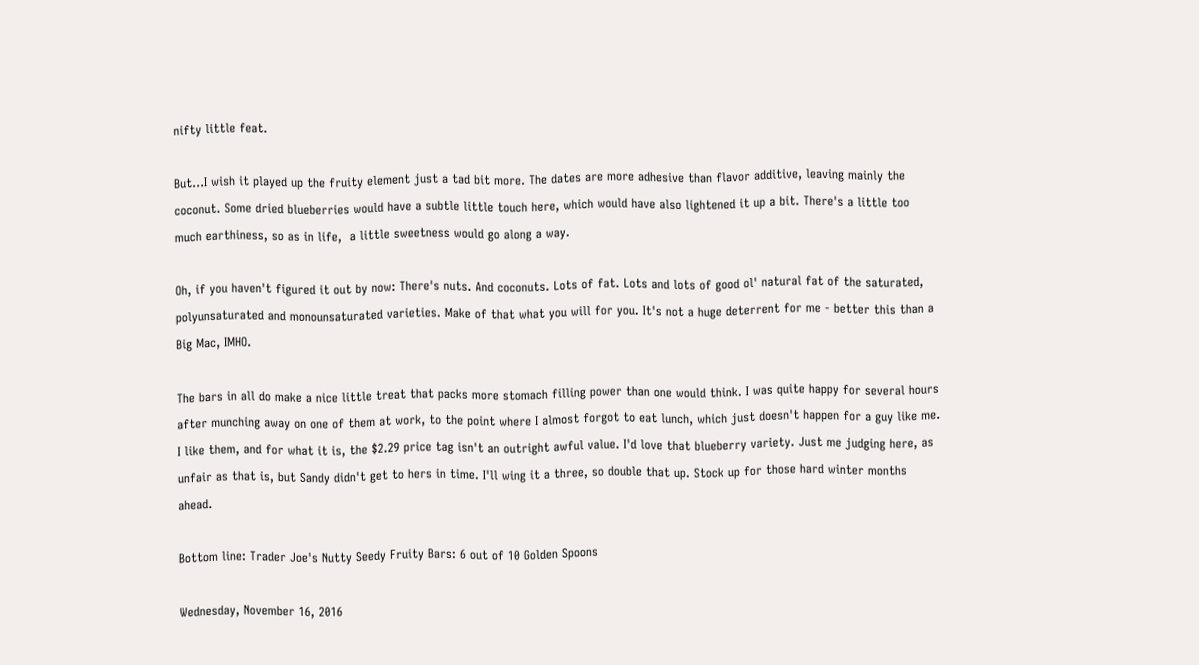nifty little feat.

But...I wish it played up the fruity element just a tad bit more. The dates are more adhesive than flavor additive, leaving mainly the coconut. Some dried blueberries would have a subtle little touch here, which would have also lightened it up a bit. There's a little too much earthiness, so as in life,  a little sweetness would go along a way.

Oh, if you haven't figured it out by now: There's nuts. And coconuts. Lots of fat. Lots and lots of good ol' natural fat of the saturated, polyunsaturated and monounsaturated varieties. Make of that what you will for you. It's not a huge deterrent for me - better this than a Big Mac, IMHO.

The bars in all do make a nice little treat that packs more stomach filling power than one would think. I was quite happy for several hours after munching away on one of them at work, to the point where I almost forgot to eat lunch, which just doesn't happen for a guy like me. I like them, and for what it is, the $2.29 price tag isn't an outright awful value. I'd love that blueberry variety. Just me judging here, as unfair as that is, but Sandy didn't get to hers in time. I'll wing it a three, so double that up. Stock up for those hard winter months ahead.

Bottom line: Trader Joe's Nutty Seedy Fruity Bars: 6 out of 10 Golden Spoons

Wednesday, November 16, 2016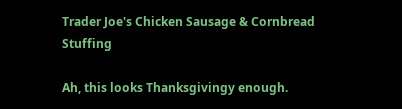Trader Joe's Chicken Sausage & Cornbread Stuffing

Ah, this looks Thanksgivingy enough.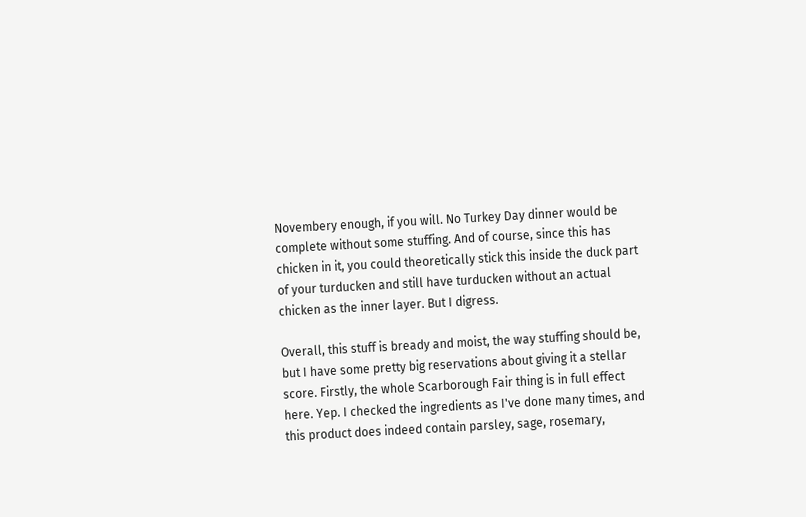Novembery enough, if you will. No Turkey Day dinner would be complete without some stuffing. And of course, since this has chicken in it, you could theoretically stick this inside the duck part of your turducken and still have turducken without an actual chicken as the inner layer. But I digress.

Overall, this stuff is bready and moist, the way stuffing should be, but I have some pretty big reservations about giving it a stellar score. Firstly, the whole Scarborough Fair thing is in full effect here. Yep. I checked the ingredients as I've done many times, and this product does indeed contain parsley, sage, rosemary,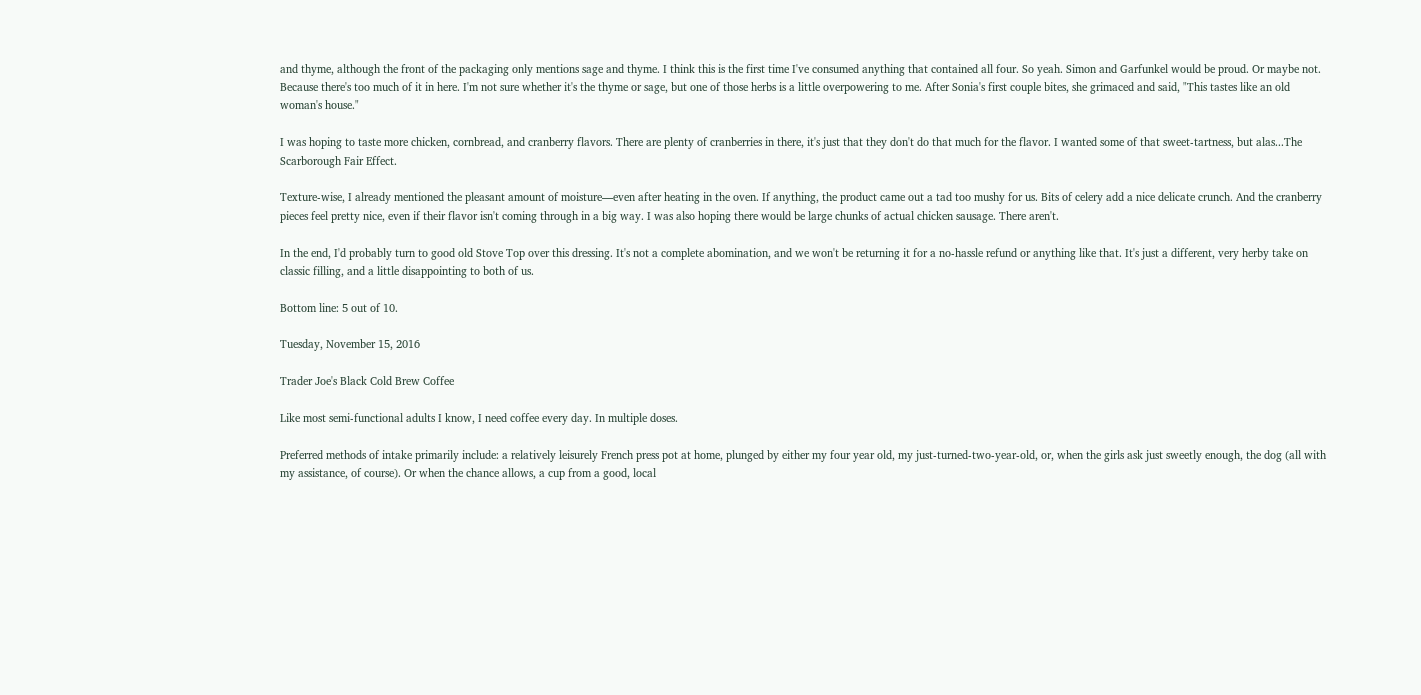and thyme, although the front of the packaging only mentions sage and thyme. I think this is the first time I've consumed anything that contained all four. So yeah. Simon and Garfunkel would be proud. Or maybe not. Because there's too much of it in here. I'm not sure whether it's the thyme or sage, but one of those herbs is a little overpowering to me. After Sonia's first couple bites, she grimaced and said, "This tastes like an old woman's house."

I was hoping to taste more chicken, cornbread, and cranberry flavors. There are plenty of cranberries in there, it's just that they don't do that much for the flavor. I wanted some of that sweet-tartness, but alas...The Scarborough Fair Effect.

Texture-wise, I already mentioned the pleasant amount of moisture—even after heating in the oven. If anything, the product came out a tad too mushy for us. Bits of celery add a nice delicate crunch. And the cranberry pieces feel pretty nice, even if their flavor isn't coming through in a big way. I was also hoping there would be large chunks of actual chicken sausage. There aren't.

In the end, I'd probably turn to good old Stove Top over this dressing. It's not a complete abomination, and we won't be returning it for a no-hassle refund or anything like that. It's just a different, very herby take on classic filling, and a little disappointing to both of us.

Bottom line: 5 out of 10.

Tuesday, November 15, 2016

Trader Joe's Black Cold Brew Coffee

Like most semi-functional adults I know, I need coffee every day. In multiple doses.

Preferred methods of intake primarily include: a relatively leisurely French press pot at home, plunged by either my four year old, my just-turned-two-year-old, or, when the girls ask just sweetly enough, the dog (all with my assistance, of course). Or when the chance allows, a cup from a good, local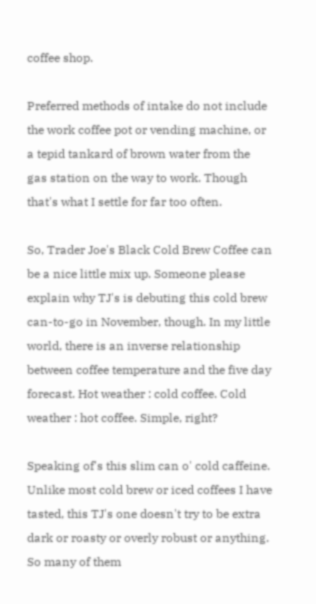coffee shop.

Preferred methods of intake do not include the work coffee pot or vending machine, or a tepid tankard of brown water from the gas station on the way to work. Though that's what I settle for far too often.

So, Trader Joe's Black Cold Brew Coffee can be a nice little mix up. Someone please explain why TJ's is debuting this cold brew can-to-go in November, though. In my little world, there is an inverse relationship between coffee temperature and the five day forecast. Hot weather : cold coffee. Cold weather : hot coffee. Simple, right?

Speaking of's this slim can o' cold caffeine. Unlike most cold brew or iced coffees I have tasted, this TJ's one doesn't try to be extra dark or roasty or overly robust or anything. So many of them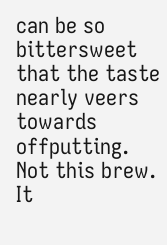can be so bittersweet that the taste nearly veers towards offputting. Not this brew. It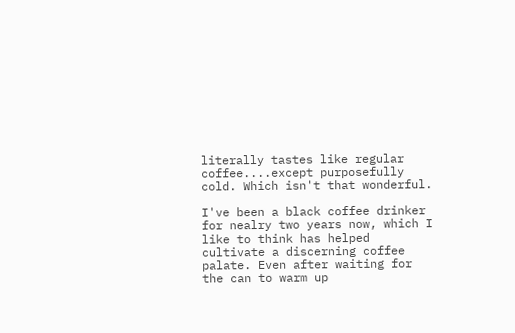literally tastes like regular coffee....except purposefully cold. Which isn't that wonderful.

I've been a black coffee drinker for nealry two years now, which I like to think has helped cultivate a discerning coffee palate. Even after waiting for the can to warm up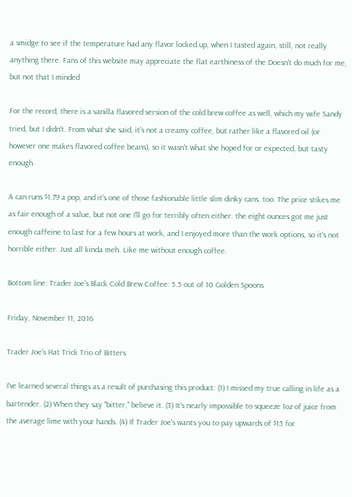a smidge to see if the temperature had any flavor locked up, when I tasted again, still, not really anything there. Fans of this website may appreciate the flat earthiness of the Doesn't do much for me, but not that I minded

For the record, there is a vanilla flavored version of the cold brew coffee as well, which my wife Sandy tried, but I didn't. From what she said, it's not a creamy coffee, but rather like a flavored oil (or however one makes flavored coffee beans), so it wasn't what she hoped for or expected, but tasty enough.

A can runs $1.79 a pop, and it's one of those fashionable little slim dinky cans, too. The price stikes me as fair enough of a value, but not one I'll go for terribly often either. the eight ounces got me just enough caffeine to last for a few hours at work, and I enjoyed more than the work options, so it's not horrible either. Just all kinda meh. Like me without enough coffee.

Bottom line: Trader Joe's Black Cold Brew Coffee: 5.5 out of 10 Golden Spoons

Friday, November 11, 2016

Trader Joe's Hat Trick Trio of Bitters

I've learned several things as a result of purchasing this product: (1) I missed my true calling in life as a bartender. (2) When they say "bitter," believe it. (3) It's nearly impossible to squeeze 1oz of juice from the average lime with your hands. (4) If Trader Joe's wants you to pay upwards of $15 for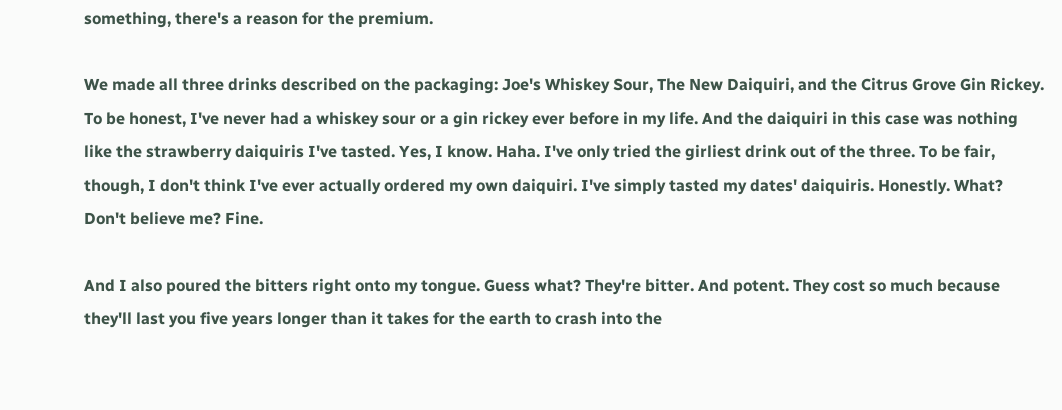something, there's a reason for the premium.

We made all three drinks described on the packaging: Joe's Whiskey Sour, The New Daiquiri, and the Citrus Grove Gin Rickey. To be honest, I've never had a whiskey sour or a gin rickey ever before in my life. And the daiquiri in this case was nothing like the strawberry daiquiris I've tasted. Yes, I know. Haha. I've only tried the girliest drink out of the three. To be fair, though, I don't think I've ever actually ordered my own daiquiri. I've simply tasted my dates' daiquiris. Honestly. What? Don't believe me? Fine.

And I also poured the bitters right onto my tongue. Guess what? They're bitter. And potent. They cost so much because they'll last you five years longer than it takes for the earth to crash into the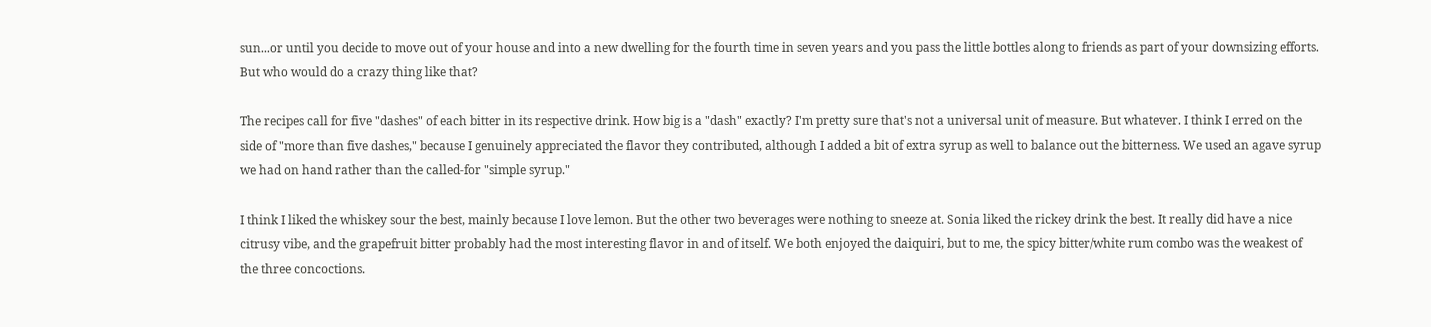sun...or until you decide to move out of your house and into a new dwelling for the fourth time in seven years and you pass the little bottles along to friends as part of your downsizing efforts. But who would do a crazy thing like that?

The recipes call for five "dashes" of each bitter in its respective drink. How big is a "dash" exactly? I'm pretty sure that's not a universal unit of measure. But whatever. I think I erred on the side of "more than five dashes," because I genuinely appreciated the flavor they contributed, although I added a bit of extra syrup as well to balance out the bitterness. We used an agave syrup we had on hand rather than the called-for "simple syrup."

I think I liked the whiskey sour the best, mainly because I love lemon. But the other two beverages were nothing to sneeze at. Sonia liked the rickey drink the best. It really did have a nice citrusy vibe, and the grapefruit bitter probably had the most interesting flavor in and of itself. We both enjoyed the daiquiri, but to me, the spicy bitter/white rum combo was the weakest of the three concoctions.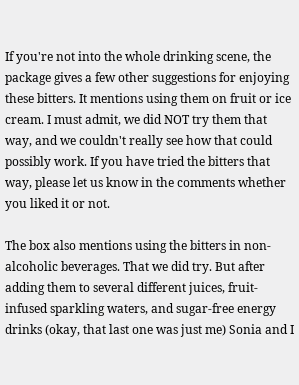If you're not into the whole drinking scene, the package gives a few other suggestions for enjoying these bitters. It mentions using them on fruit or ice cream. I must admit, we did NOT try them that way, and we couldn't really see how that could possibly work. If you have tried the bitters that way, please let us know in the comments whether you liked it or not.

The box also mentions using the bitters in non-alcoholic beverages. That we did try. But after adding them to several different juices, fruit-infused sparkling waters, and sugar-free energy drinks (okay, that last one was just me) Sonia and I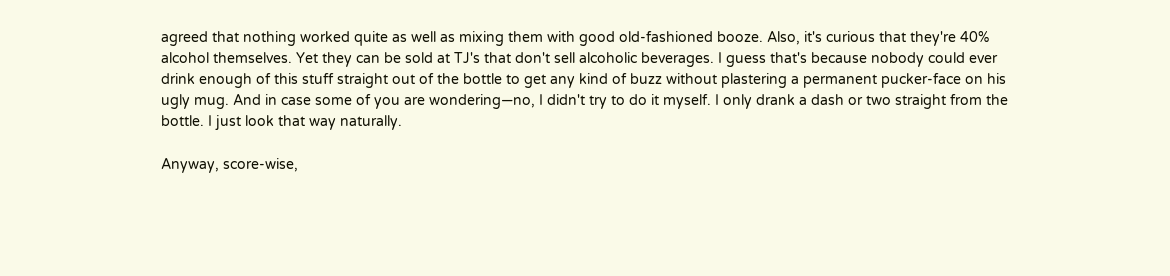agreed that nothing worked quite as well as mixing them with good old-fashioned booze. Also, it's curious that they're 40% alcohol themselves. Yet they can be sold at TJ's that don't sell alcoholic beverages. I guess that's because nobody could ever drink enough of this stuff straight out of the bottle to get any kind of buzz without plastering a permanent pucker-face on his ugly mug. And in case some of you are wondering—no, I didn't try to do it myself. I only drank a dash or two straight from the bottle. I just look that way naturally.

Anyway, score-wise,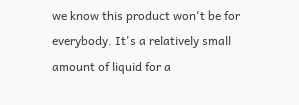we know this product won't be for everybody. It's a relatively small amount of liquid for a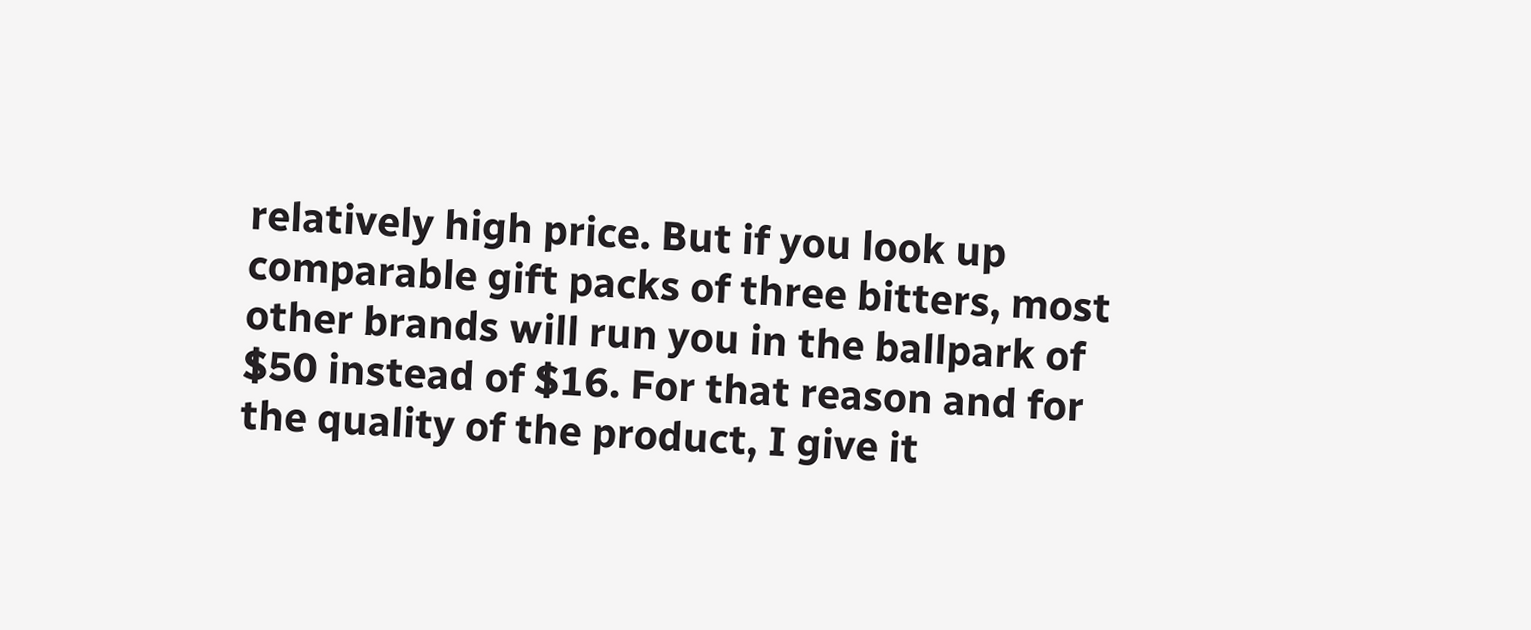relatively high price. But if you look up comparable gift packs of three bitters, most other brands will run you in the ballpark of $50 instead of $16. For that reason and for the quality of the product, I give it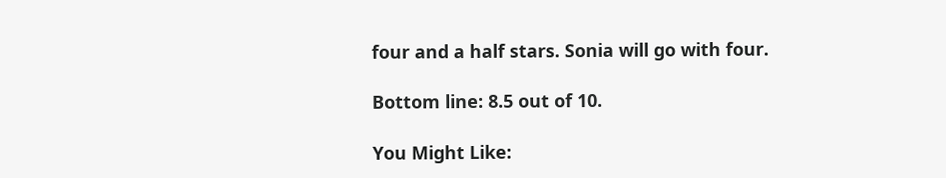four and a half stars. Sonia will go with four.

Bottom line: 8.5 out of 10.

You Might Like: